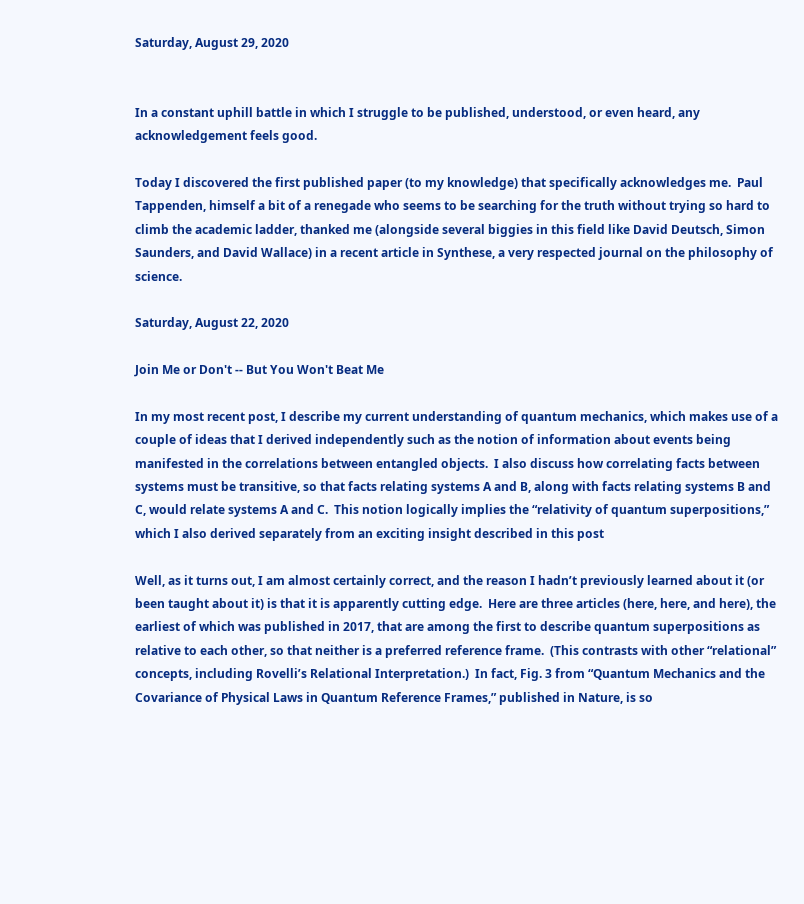Saturday, August 29, 2020


In a constant uphill battle in which I struggle to be published, understood, or even heard, any acknowledgement feels good.

Today I discovered the first published paper (to my knowledge) that specifically acknowledges me.  Paul Tappenden, himself a bit of a renegade who seems to be searching for the truth without trying so hard to climb the academic ladder, thanked me (alongside several biggies in this field like David Deutsch, Simon Saunders, and David Wallace) in a recent article in Synthese, a very respected journal on the philosophy of science.

Saturday, August 22, 2020

Join Me or Don't -- But You Won't Beat Me

In my most recent post, I describe my current understanding of quantum mechanics, which makes use of a couple of ideas that I derived independently such as the notion of information about events being manifested in the correlations between entangled objects.  I also discuss how correlating facts between systems must be transitive, so that facts relating systems A and B, along with facts relating systems B and C, would relate systems A and C.  This notion logically implies the “relativity of quantum superpositions,” which I also derived separately from an exciting insight described in this post

Well, as it turns out, I am almost certainly correct, and the reason I hadn’t previously learned about it (or been taught about it) is that it is apparently cutting edge.  Here are three articles (here, here, and here), the earliest of which was published in 2017, that are among the first to describe quantum superpositions as relative to each other, so that neither is a preferred reference frame.  (This contrasts with other “relational” concepts, including Rovelli’s Relational Interpretation.)  In fact, Fig. 3 from “Quantum Mechanics and the Covariance of Physical Laws in Quantum Reference Frames,” published in Nature, is so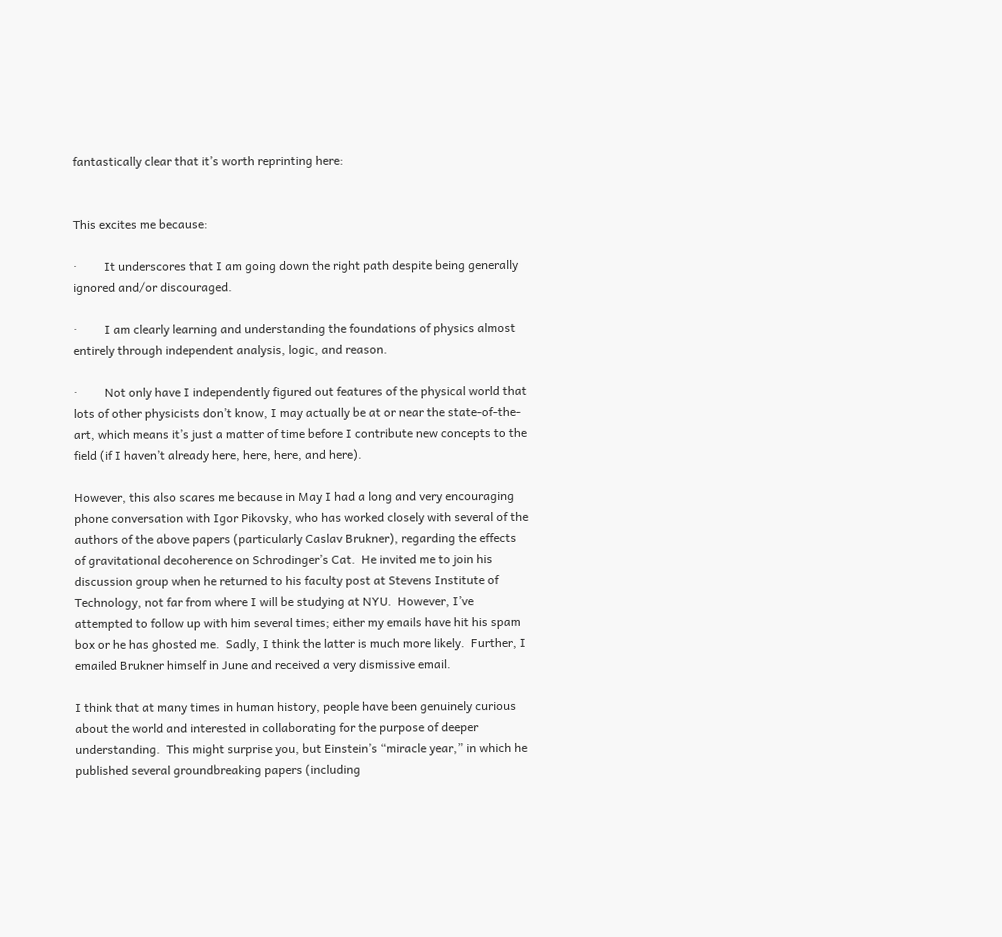fantastically clear that it’s worth reprinting here:


This excites me because:

·         It underscores that I am going down the right path despite being generally ignored and/or discouraged.

·         I am clearly learning and understanding the foundations of physics almost entirely through independent analysis, logic, and reason.

·         Not only have I independently figured out features of the physical world that lots of other physicists don’t know, I may actually be at or near the state-of-the-art, which means it’s just a matter of time before I contribute new concepts to the field (if I haven’t already here, here, here, and here).

However, this also scares me because in May I had a long and very encouraging phone conversation with Igor Pikovsky, who has worked closely with several of the authors of the above papers (particularly Caslav Brukner), regarding the effects of gravitational decoherence on Schrodinger’s Cat.  He invited me to join his discussion group when he returned to his faculty post at Stevens Institute of Technology, not far from where I will be studying at NYU.  However, I’ve attempted to follow up with him several times; either my emails have hit his spam box or he has ghosted me.  Sadly, I think the latter is much more likely.  Further, I emailed Brukner himself in June and received a very dismissive email.

I think that at many times in human history, people have been genuinely curious about the world and interested in collaborating for the purpose of deeper understanding.  This might surprise you, but Einstein’s “miracle year,” in which he published several groundbreaking papers (including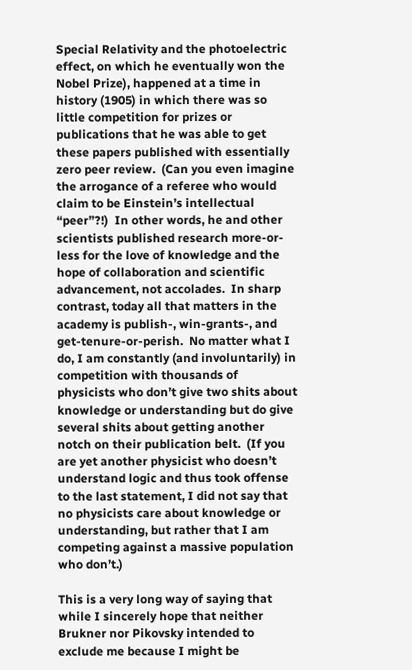Special Relativity and the photoelectric effect, on which he eventually won the Nobel Prize), happened at a time in history (1905) in which there was so little competition for prizes or publications that he was able to get these papers published with essentially zero peer review.  (Can you even imagine the arrogance of a referee who would claim to be Einstein’s intellectual “peer”?!)  In other words, he and other scientists published research more-or-less for the love of knowledge and the hope of collaboration and scientific advancement, not accolades.  In sharp contrast, today all that matters in the academy is publish-, win-grants-, and get-tenure-or-perish.  No matter what I do, I am constantly (and involuntarily) in competition with thousands of physicists who don’t give two shits about knowledge or understanding but do give several shits about getting another notch on their publication belt.  (If you are yet another physicist who doesn’t understand logic and thus took offense to the last statement, I did not say that no physicists care about knowledge or understanding, but rather that I am competing against a massive population who don’t.)

This is a very long way of saying that while I sincerely hope that neither Brukner nor Pikovsky intended to exclude me because I might be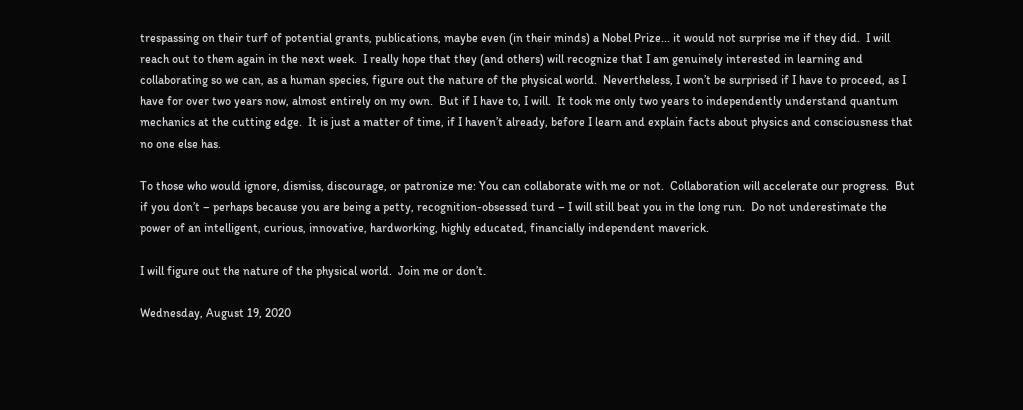trespassing on their turf of potential grants, publications, maybe even (in their minds) a Nobel Prize... it would not surprise me if they did.  I will reach out to them again in the next week.  I really hope that they (and others) will recognize that I am genuinely interested in learning and collaborating so we can, as a human species, figure out the nature of the physical world.  Nevertheless, I won’t be surprised if I have to proceed, as I have for over two years now, almost entirely on my own.  But if I have to, I will.  It took me only two years to independently understand quantum mechanics at the cutting edge.  It is just a matter of time, if I haven’t already, before I learn and explain facts about physics and consciousness that no one else has.

To those who would ignore, dismiss, discourage, or patronize me: You can collaborate with me or not.  Collaboration will accelerate our progress.  But if you don’t – perhaps because you are being a petty, recognition-obsessed turd – I will still beat you in the long run.  Do not underestimate the power of an intelligent, curious, innovative, hardworking, highly educated, financially independent maverick.

I will figure out the nature of the physical world.  Join me or don’t.

Wednesday, August 19, 2020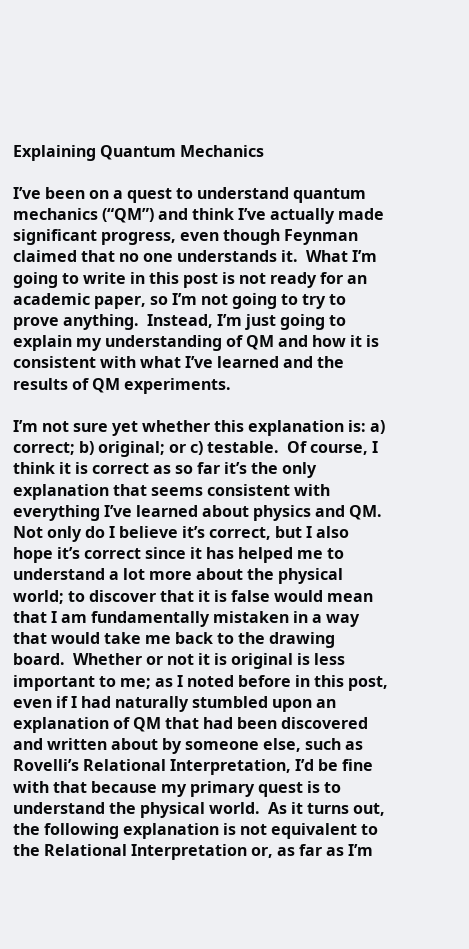Explaining Quantum Mechanics

I’ve been on a quest to understand quantum mechanics (“QM”) and think I’ve actually made significant progress, even though Feynman claimed that no one understands it.  What I’m going to write in this post is not ready for an academic paper, so I’m not going to try to prove anything.  Instead, I’m just going to explain my understanding of QM and how it is consistent with what I’ve learned and the results of QM experiments.

I’m not sure yet whether this explanation is: a) correct; b) original; or c) testable.  Of course, I think it is correct as so far it’s the only explanation that seems consistent with everything I’ve learned about physics and QM.  Not only do I believe it’s correct, but I also hope it’s correct since it has helped me to understand a lot more about the physical world; to discover that it is false would mean that I am fundamentally mistaken in a way that would take me back to the drawing board.  Whether or not it is original is less important to me; as I noted before in this post, even if I had naturally stumbled upon an explanation of QM that had been discovered and written about by someone else, such as Rovelli’s Relational Interpretation, I’d be fine with that because my primary quest is to understand the physical world.  As it turns out, the following explanation is not equivalent to the Relational Interpretation or, as far as I’m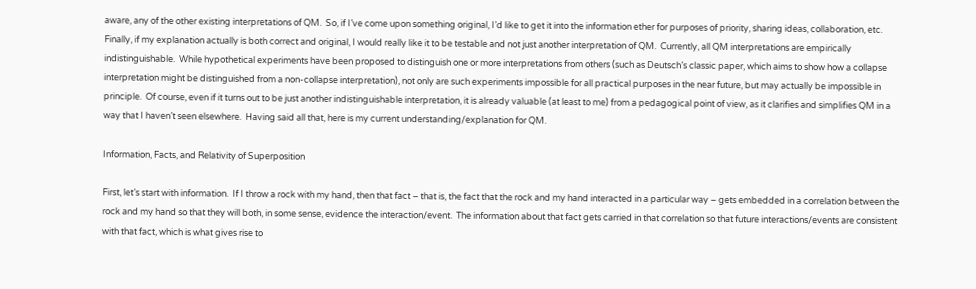aware, any of the other existing interpretations of QM.  So, if I’ve come upon something original, I’d like to get it into the information ether for purposes of priority, sharing ideas, collaboration, etc.  Finally, if my explanation actually is both correct and original, I would really like it to be testable and not just another interpretation of QM.  Currently, all QM interpretations are empirically indistinguishable.  While hypothetical experiments have been proposed to distinguish one or more interpretations from others (such as Deutsch’s classic paper, which aims to show how a collapse interpretation might be distinguished from a non-collapse interpretation), not only are such experiments impossible for all practical purposes in the near future, but may actually be impossible in principle.  Of course, even if it turns out to be just another indistinguishable interpretation, it is already valuable (at least to me) from a pedagogical point of view, as it clarifies and simplifies QM in a way that I haven’t seen elsewhere.  Having said all that, here is my current understanding/explanation for QM.

Information, Facts, and Relativity of Superposition

First, let’s start with information.  If I throw a rock with my hand, then that fact – that is, the fact that the rock and my hand interacted in a particular way – gets embedded in a correlation between the rock and my hand so that they will both, in some sense, evidence the interaction/event.  The information about that fact gets carried in that correlation so that future interactions/events are consistent with that fact, which is what gives rise to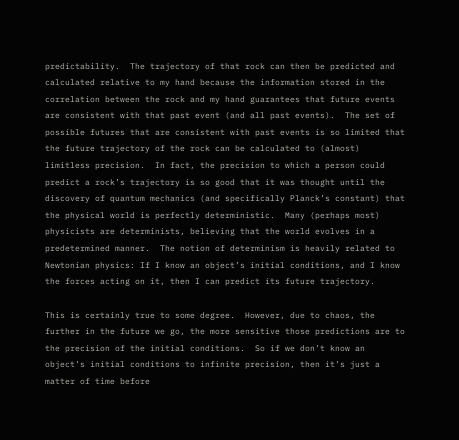predictability.  The trajectory of that rock can then be predicted and calculated relative to my hand because the information stored in the correlation between the rock and my hand guarantees that future events are consistent with that past event (and all past events).  The set of possible futures that are consistent with past events is so limited that the future trajectory of the rock can be calculated to (almost) limitless precision.  In fact, the precision to which a person could predict a rock’s trajectory is so good that it was thought until the discovery of quantum mechanics (and specifically Planck’s constant) that the physical world is perfectly deterministic.  Many (perhaps most) physicists are determinists, believing that the world evolves in a predetermined manner.  The notion of determinism is heavily related to Newtonian physics: If I know an object’s initial conditions, and I know the forces acting on it, then I can predict its future trajectory.

This is certainly true to some degree.  However, due to chaos, the further in the future we go, the more sensitive those predictions are to the precision of the initial conditions.  So if we don’t know an object’s initial conditions to infinite precision, then it’s just a matter of time before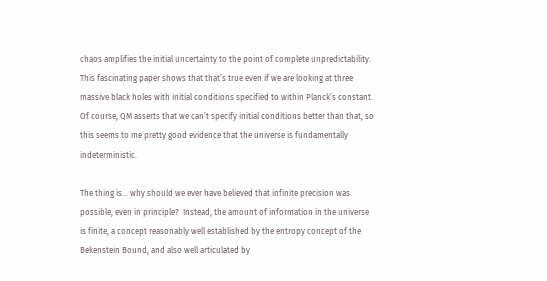chaos amplifies the initial uncertainty to the point of complete unpredictability.  This fascinating paper shows that that’s true even if we are looking at three massive black holes with initial conditions specified to within Planck’s constant.  Of course, QM asserts that we can’t specify initial conditions better than that, so this seems to me pretty good evidence that the universe is fundamentally indeterministic.

The thing is... why should we ever have believed that infinite precision was possible, even in principle?  Instead, the amount of information in the universe is finite, a concept reasonably well established by the entropy concept of the Bekenstein Bound, and also well articulated by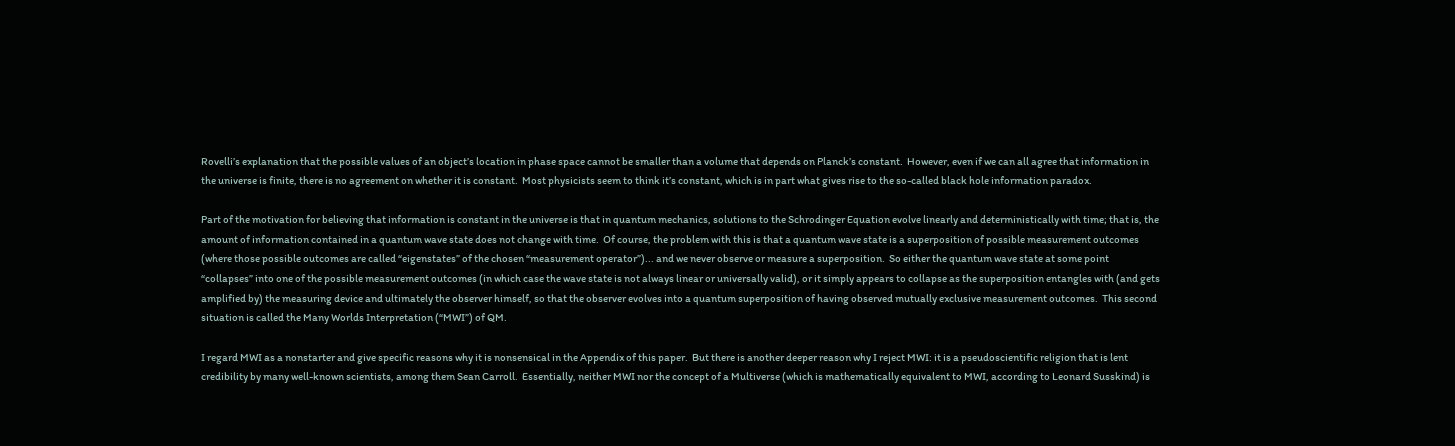Rovelli’s explanation that the possible values of an object’s location in phase space cannot be smaller than a volume that depends on Planck’s constant.  However, even if we can all agree that information in the universe is finite, there is no agreement on whether it is constant.  Most physicists seem to think it’s constant, which is in part what gives rise to the so-called black hole information paradox.

Part of the motivation for believing that information is constant in the universe is that in quantum mechanics, solutions to the Schrodinger Equation evolve linearly and deterministically with time; that is, the amount of information contained in a quantum wave state does not change with time.  Of course, the problem with this is that a quantum wave state is a superposition of possible measurement outcomes (where those possible outcomes are called “eigenstates” of the chosen “measurement operator”)... and we never observe or measure a superposition.  So either the quantum wave state at some point “collapses” into one of the possible measurement outcomes (in which case the wave state is not always linear or universally valid), or it simply appears to collapse as the superposition entangles with (and gets amplified by) the measuring device and ultimately the observer himself, so that the observer evolves into a quantum superposition of having observed mutually exclusive measurement outcomes.  This second situation is called the Many Worlds Interpretation (“MWI”) of QM.

I regard MWI as a nonstarter and give specific reasons why it is nonsensical in the Appendix of this paper.  But there is another deeper reason why I reject MWI: it is a pseudoscientific religion that is lent credibility by many well-known scientists, among them Sean Carroll.  Essentially, neither MWI nor the concept of a Multiverse (which is mathematically equivalent to MWI, according to Leonard Susskind) is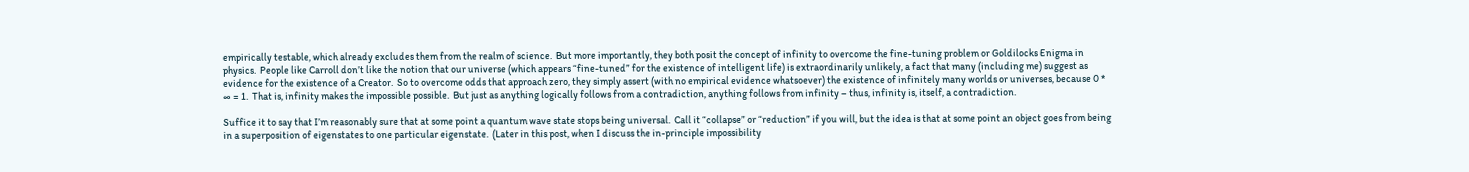empirically testable, which already excludes them from the realm of science.  But more importantly, they both posit the concept of infinity to overcome the fine-tuning problem or Goldilocks Enigma in physics.  People like Carroll don’t like the notion that our universe (which appears “fine-tuned” for the existence of intelligent life) is extraordinarily unlikely, a fact that many (including me) suggest as evidence for the existence of a Creator.  So to overcome odds that approach zero, they simply assert (with no empirical evidence whatsoever) the existence of infinitely many worlds or universes, because 0 * ∞ = 1.  That is, infinity makes the impossible possible.  But just as anything logically follows from a contradiction, anything follows from infinity – thus, infinity is, itself, a contradiction.

Suffice it to say that I’m reasonably sure that at some point a quantum wave state stops being universal.  Call it “collapse” or “reduction” if you will, but the idea is that at some point an object goes from being in a superposition of eigenstates to one particular eigenstate.  (Later in this post, when I discuss the in-principle impossibility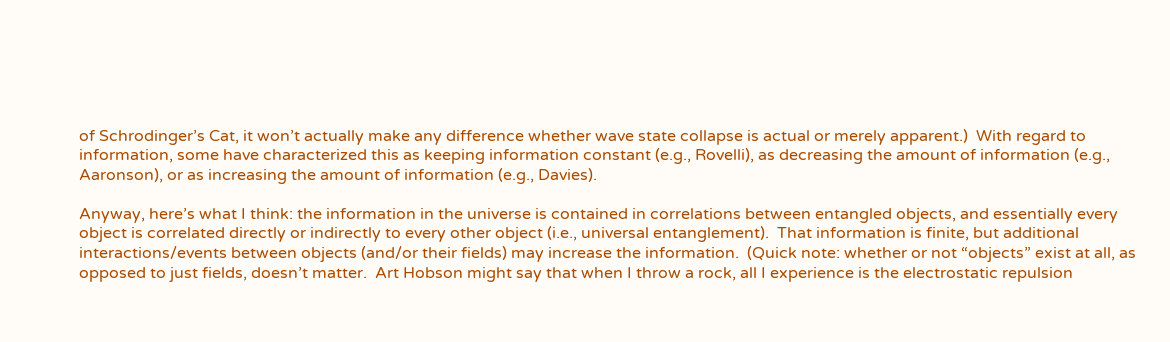of Schrodinger’s Cat, it won’t actually make any difference whether wave state collapse is actual or merely apparent.)  With regard to information, some have characterized this as keeping information constant (e.g., Rovelli), as decreasing the amount of information (e.g., Aaronson), or as increasing the amount of information (e.g., Davies).

Anyway, here’s what I think: the information in the universe is contained in correlations between entangled objects, and essentially every object is correlated directly or indirectly to every other object (i.e., universal entanglement).  That information is finite, but additional interactions/events between objects (and/or their fields) may increase the information.  (Quick note: whether or not “objects” exist at all, as opposed to just fields, doesn’t matter.  Art Hobson might say that when I throw a rock, all I experience is the electrostatic repulsion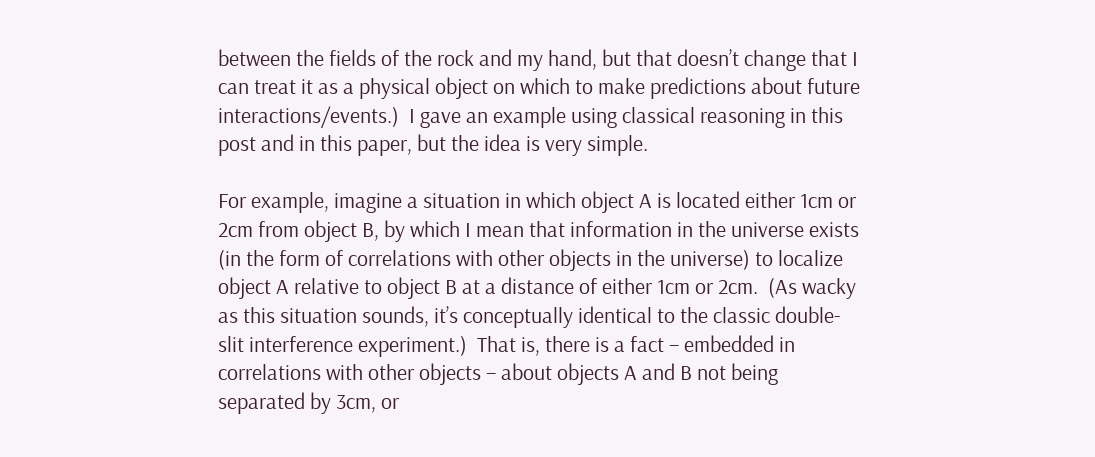between the fields of the rock and my hand, but that doesn’t change that I can treat it as a physical object on which to make predictions about future interactions/events.)  I gave an example using classical reasoning in this post and in this paper, but the idea is very simple.

For example, imagine a situation in which object A is located either 1cm or 2cm from object B, by which I mean that information in the universe exists (in the form of correlations with other objects in the universe) to localize object A relative to object B at a distance of either 1cm or 2cm.  (As wacky as this situation sounds, it’s conceptually identical to the classic double-slit interference experiment.)  That is, there is a fact – embedded in correlations with other objects – about objects A and B not being separated by 3cm, or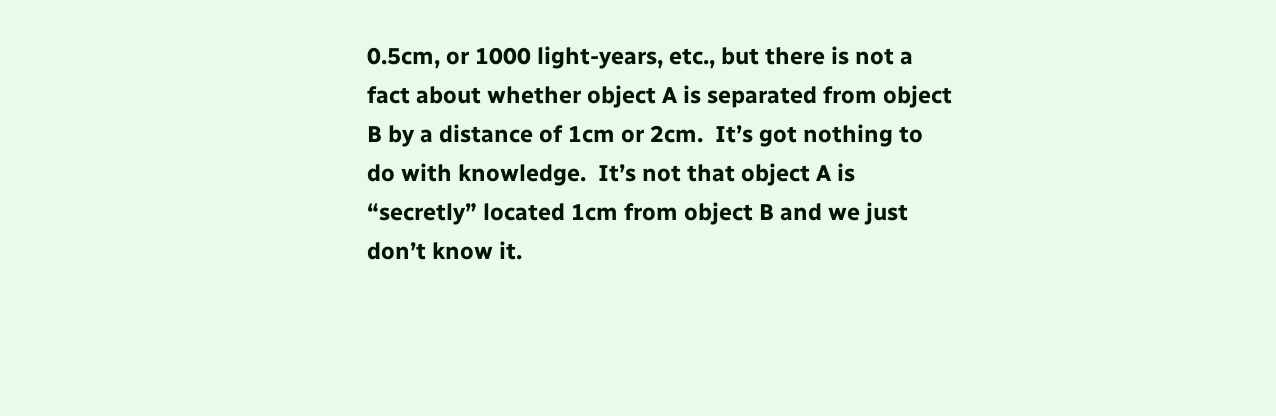0.5cm, or 1000 light-years, etc., but there is not a fact about whether object A is separated from object B by a distance of 1cm or 2cm.  It’s got nothing to do with knowledge.  It’s not that object A is “secretly” located 1cm from object B and we just don’t know it.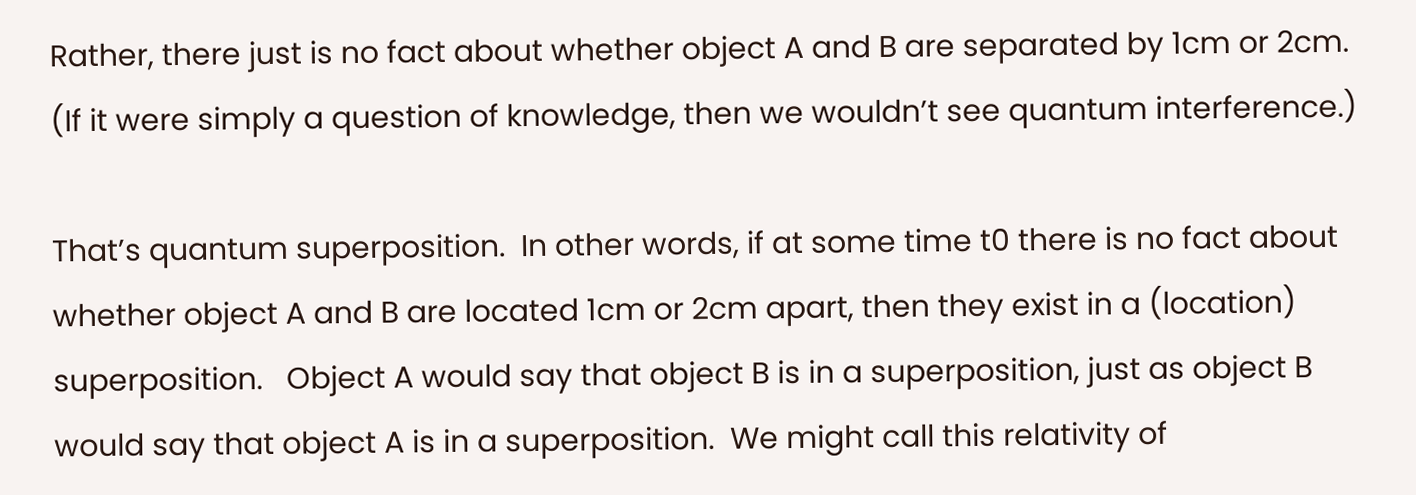Rather, there just is no fact about whether object A and B are separated by 1cm or 2cm.  (If it were simply a question of knowledge, then we wouldn’t see quantum interference.)

That’s quantum superposition.  In other words, if at some time t0 there is no fact about whether object A and B are located 1cm or 2cm apart, then they exist in a (location) superposition.   Object A would say that object B is in a superposition, just as object B would say that object A is in a superposition.  We might call this relativity of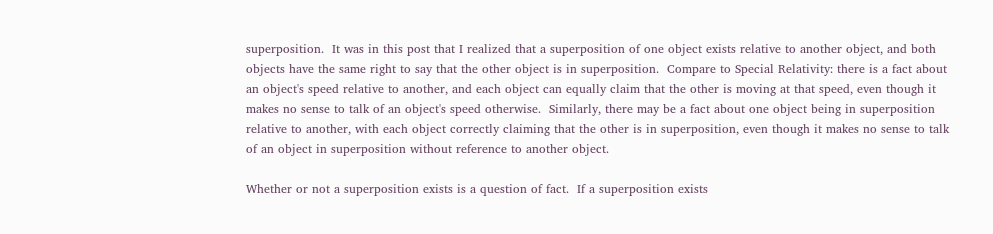superposition.  It was in this post that I realized that a superposition of one object exists relative to another object, and both objects have the same right to say that the other object is in superposition.  Compare to Special Relativity: there is a fact about an object's speed relative to another, and each object can equally claim that the other is moving at that speed, even though it makes no sense to talk of an object's speed otherwise.  Similarly, there may be a fact about one object being in superposition relative to another, with each object correctly claiming that the other is in superposition, even though it makes no sense to talk of an object in superposition without reference to another object.

Whether or not a superposition exists is a question of fact.  If a superposition exists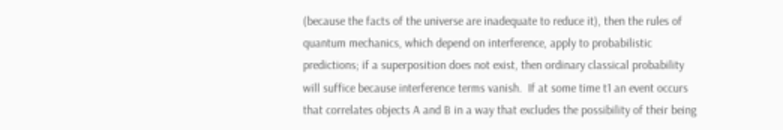(because the facts of the universe are inadequate to reduce it), then the rules of quantum mechanics, which depend on interference, apply to probabilistic predictions; if a superposition does not exist, then ordinary classical probability will suffice because interference terms vanish.  If at some time t1 an event occurs that correlates objects A and B in a way that excludes the possibility of their being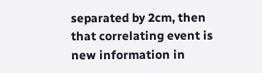separated by 2cm, then that correlating event is new information in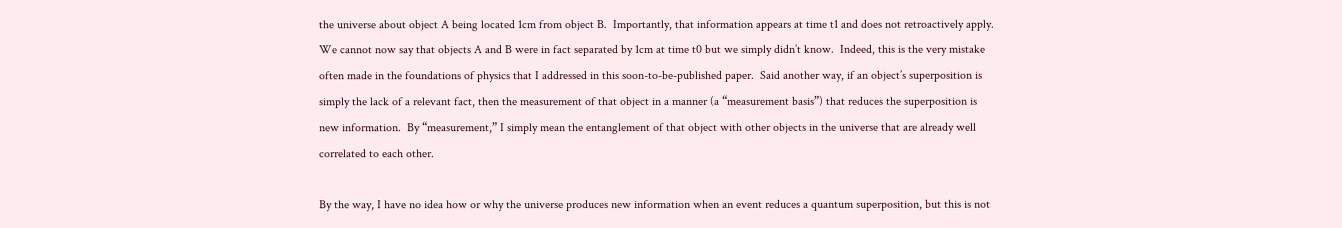the universe about object A being located 1cm from object B.  Importantly, that information appears at time t1 and does not retroactively apply.  We cannot now say that objects A and B were in fact separated by 1cm at time t0 but we simply didn’t know.  Indeed, this is the very mistake often made in the foundations of physics that I addressed in this soon-to-be-published paper.  Said another way, if an object’s superposition is simply the lack of a relevant fact, then the measurement of that object in a manner (a “measurement basis”) that reduces the superposition is new information.  By “measurement,” I simply mean the entanglement of that object with other objects in the universe that are already well correlated to each other.

By the way, I have no idea how or why the universe produces new information when an event reduces a quantum superposition, but this is not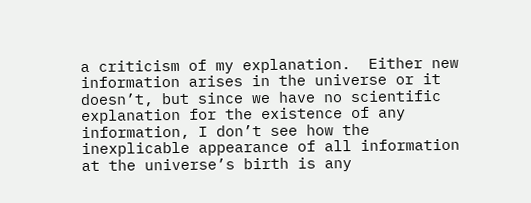a criticism of my explanation.  Either new information arises in the universe or it doesn’t, but since we have no scientific explanation for the existence of any information, I don’t see how the inexplicable appearance of all information at the universe’s birth is any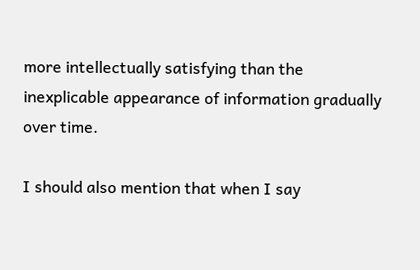more intellectually satisfying than the inexplicable appearance of information gradually over time.

I should also mention that when I say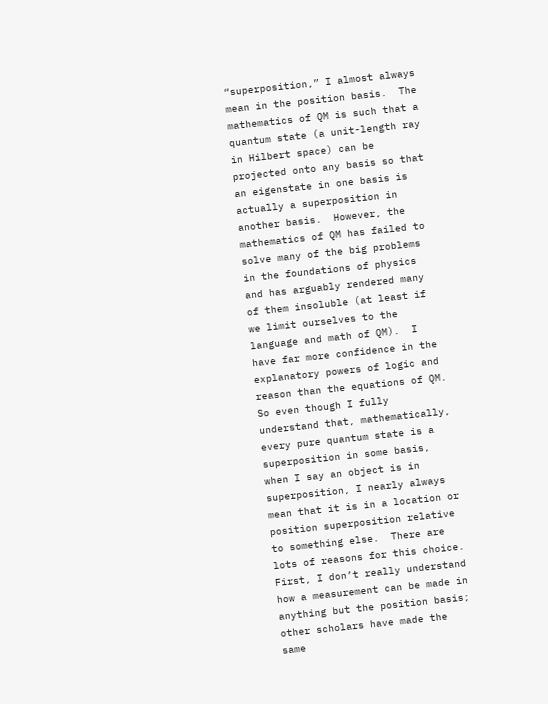“superposition,” I almost always mean in the position basis.  The mathematics of QM is such that a quantum state (a unit-length ray in Hilbert space) can be projected onto any basis so that an eigenstate in one basis is actually a superposition in another basis.  However, the mathematics of QM has failed to solve many of the big problems in the foundations of physics and has arguably rendered many of them insoluble (at least if we limit ourselves to the language and math of QM).  I have far more confidence in the explanatory powers of logic and reason than the equations of QM.  So even though I fully understand that, mathematically, every pure quantum state is a superposition in some basis, when I say an object is in superposition, I nearly always mean that it is in a location or position superposition relative to something else.  There are lots of reasons for this choice.  First, I don’t really understand how a measurement can be made in anything but the position basis; other scholars have made the same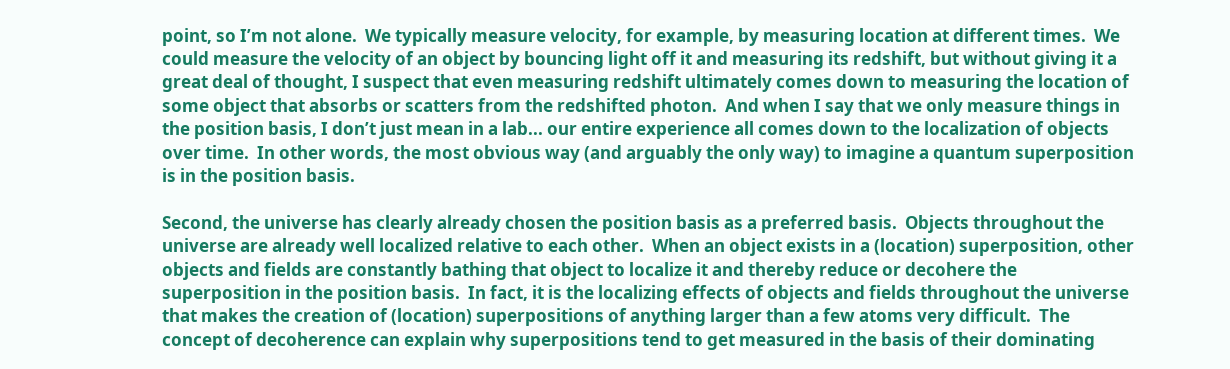point, so I’m not alone.  We typically measure velocity, for example, by measuring location at different times.  We could measure the velocity of an object by bouncing light off it and measuring its redshift, but without giving it a great deal of thought, I suspect that even measuring redshift ultimately comes down to measuring the location of some object that absorbs or scatters from the redshifted photon.  And when I say that we only measure things in the position basis, I don’t just mean in a lab... our entire experience all comes down to the localization of objects over time.  In other words, the most obvious way (and arguably the only way) to imagine a quantum superposition is in the position basis.

Second, the universe has clearly already chosen the position basis as a preferred basis.  Objects throughout the universe are already well localized relative to each other.  When an object exists in a (location) superposition, other objects and fields are constantly bathing that object to localize it and thereby reduce or decohere the superposition in the position basis.  In fact, it is the localizing effects of objects and fields throughout the universe that makes the creation of (location) superpositions of anything larger than a few atoms very difficult.  The concept of decoherence can explain why superpositions tend to get measured in the basis of their dominating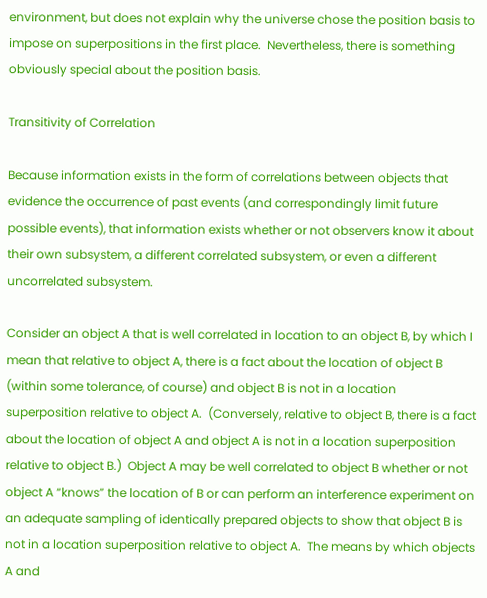environment, but does not explain why the universe chose the position basis to impose on superpositions in the first place.  Nevertheless, there is something obviously special about the position basis.

Transitivity of Correlation

Because information exists in the form of correlations between objects that evidence the occurrence of past events (and correspondingly limit future possible events), that information exists whether or not observers know it about their own subsystem, a different correlated subsystem, or even a different uncorrelated subsystem.

Consider an object A that is well correlated in location to an object B, by which I mean that relative to object A, there is a fact about the location of object B (within some tolerance, of course) and object B is not in a location superposition relative to object A.  (Conversely, relative to object B, there is a fact about the location of object A and object A is not in a location superposition relative to object B.)  Object A may be well correlated to object B whether or not object A “knows” the location of B or can perform an interference experiment on an adequate sampling of identically prepared objects to show that object B is not in a location superposition relative to object A.  The means by which objects A and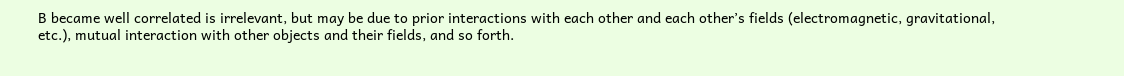B became well correlated is irrelevant, but may be due to prior interactions with each other and each other’s fields (electromagnetic, gravitational, etc.), mutual interaction with other objects and their fields, and so forth.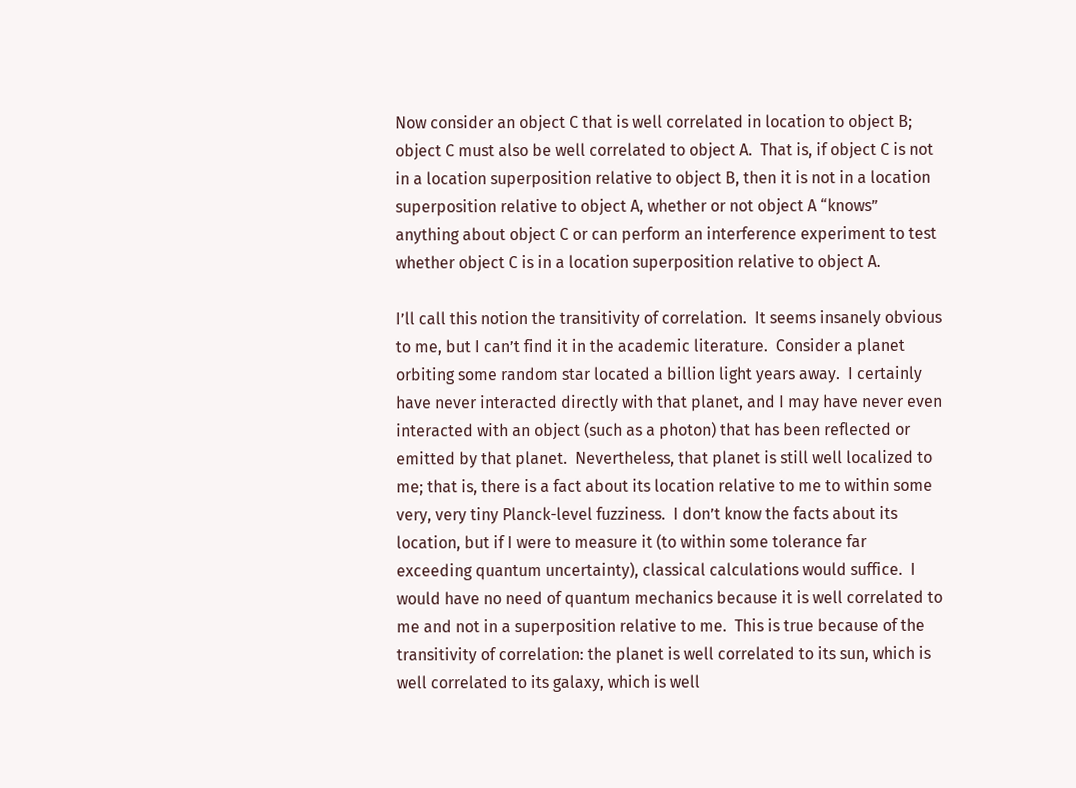Now consider an object C that is well correlated in location to object B; object C must also be well correlated to object A.  That is, if object C is not in a location superposition relative to object B, then it is not in a location superposition relative to object A, whether or not object A “knows” anything about object C or can perform an interference experiment to test whether object C is in a location superposition relative to object A.

I’ll call this notion the transitivity of correlation.  It seems insanely obvious to me, but I can’t find it in the academic literature.  Consider a planet orbiting some random star located a billion light years away.  I certainly have never interacted directly with that planet, and I may have never even interacted with an object (such as a photon) that has been reflected or emitted by that planet.  Nevertheless, that planet is still well localized to me; that is, there is a fact about its location relative to me to within some very, very tiny Planck-level fuzziness.  I don’t know the facts about its location, but if I were to measure it (to within some tolerance far exceeding quantum uncertainty), classical calculations would suffice.  I would have no need of quantum mechanics because it is well correlated to me and not in a superposition relative to me.  This is true because of the transitivity of correlation: the planet is well correlated to its sun, which is well correlated to its galaxy, which is well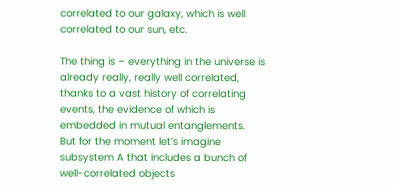correlated to our galaxy, which is well correlated to our sun, etc.

The thing is – everything in the universe is already really, really well correlated, thanks to a vast history of correlating events, the evidence of which is embedded in mutual entanglements.  But for the moment let’s imagine subsystem A that includes a bunch of well-correlated objects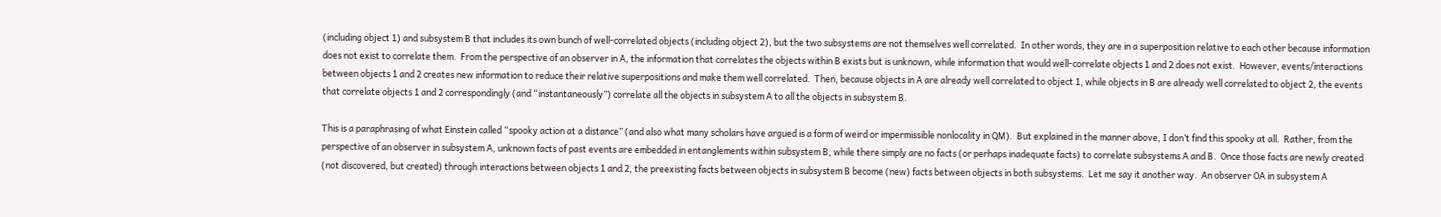(including object 1) and subsystem B that includes its own bunch of well-correlated objects (including object 2), but the two subsystems are not themselves well correlated.  In other words, they are in a superposition relative to each other because information does not exist to correlate them.  From the perspective of an observer in A, the information that correlates the objects within B exists but is unknown, while information that would well-correlate objects 1 and 2 does not exist.  However, events/interactions between objects 1 and 2 creates new information to reduce their relative superpositions and make them well correlated.  Then, because objects in A are already well correlated to object 1, while objects in B are already well correlated to object 2, the events that correlate objects 1 and 2 correspondingly (and “instantaneously”) correlate all the objects in subsystem A to all the objects in subsystem B.

This is a paraphrasing of what Einstein called “spooky action at a distance” (and also what many scholars have argued is a form of weird or impermissible nonlocality in QM).  But explained in the manner above, I don’t find this spooky at all.  Rather, from the perspective of an observer in subsystem A, unknown facts of past events are embedded in entanglements within subsystem B, while there simply are no facts (or perhaps inadequate facts) to correlate subsystems A and B.  Once those facts are newly created (not discovered, but created) through interactions between objects 1 and 2, the preexisting facts between objects in subsystem B become (new) facts between objects in both subsystems.  Let me say it another way.  An observer OA in subsystem A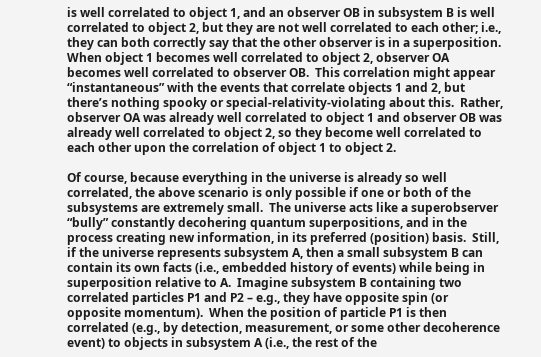is well correlated to object 1, and an observer OB in subsystem B is well correlated to object 2, but they are not well correlated to each other; i.e., they can both correctly say that the other observer is in a superposition.  When object 1 becomes well correlated to object 2, observer OA becomes well correlated to observer OB.  This correlation might appear “instantaneous” with the events that correlate objects 1 and 2, but there’s nothing spooky or special-relativity-violating about this.  Rather, observer OA was already well correlated to object 1 and observer OB was already well correlated to object 2, so they become well correlated to each other upon the correlation of object 1 to object 2.

Of course, because everything in the universe is already so well correlated, the above scenario is only possible if one or both of the subsystems are extremely small.  The universe acts like a superobserver “bully” constantly decohering quantum superpositions, and in the process creating new information, in its preferred (position) basis.  Still, if the universe represents subsystem A, then a small subsystem B can contain its own facts (i.e., embedded history of events) while being in superposition relative to A.  Imagine subsystem B containing two correlated particles P1 and P2 – e.g., they have opposite spin (or opposite momentum).  When the position of particle P1 is then correlated (e.g., by detection, measurement, or some other decoherence event) to objects in subsystem A (i.e., the rest of the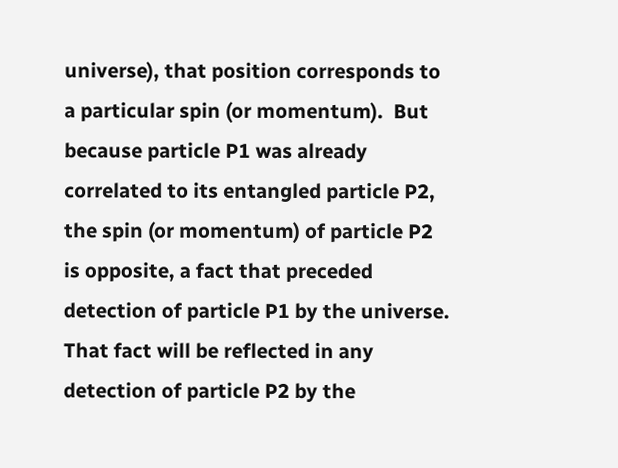universe), that position corresponds to a particular spin (or momentum).  But because particle P1 was already correlated to its entangled particle P2, the spin (or momentum) of particle P2 is opposite, a fact that preceded detection of particle P1 by the universe.  That fact will be reflected in any detection of particle P2 by the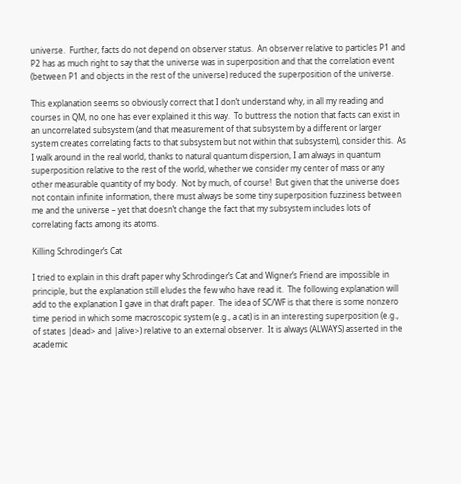universe.  Further, facts do not depend on observer status.  An observer relative to particles P1 and P2 has as much right to say that the universe was in superposition and that the correlation event (between P1 and objects in the rest of the universe) reduced the superposition of the universe.

This explanation seems so obviously correct that I don’t understand why, in all my reading and courses in QM, no one has ever explained it this way.  To buttress the notion that facts can exist in an uncorrelated subsystem (and that measurement of that subsystem by a different or larger system creates correlating facts to that subsystem but not within that subsystem), consider this.  As I walk around in the real world, thanks to natural quantum dispersion, I am always in quantum superposition relative to the rest of the world, whether we consider my center of mass or any other measurable quantity of my body.  Not by much, of course!  But given that the universe does not contain infinite information, there must always be some tiny superposition fuzziness between me and the universe – yet that doesn’t change the fact that my subsystem includes lots of correlating facts among its atoms.

Killing Schrodinger’s Cat

I tried to explain in this draft paper why Schrodinger’s Cat and Wigner’s Friend are impossible in principle, but the explanation still eludes the few who have read it.  The following explanation will add to the explanation I gave in that draft paper.  The idea of SC/WF is that there is some nonzero time period in which some macroscopic system (e.g., a cat) is in an interesting superposition (e.g., of states |dead> and |alive>) relative to an external observer.  It is always (ALWAYS) asserted in the academic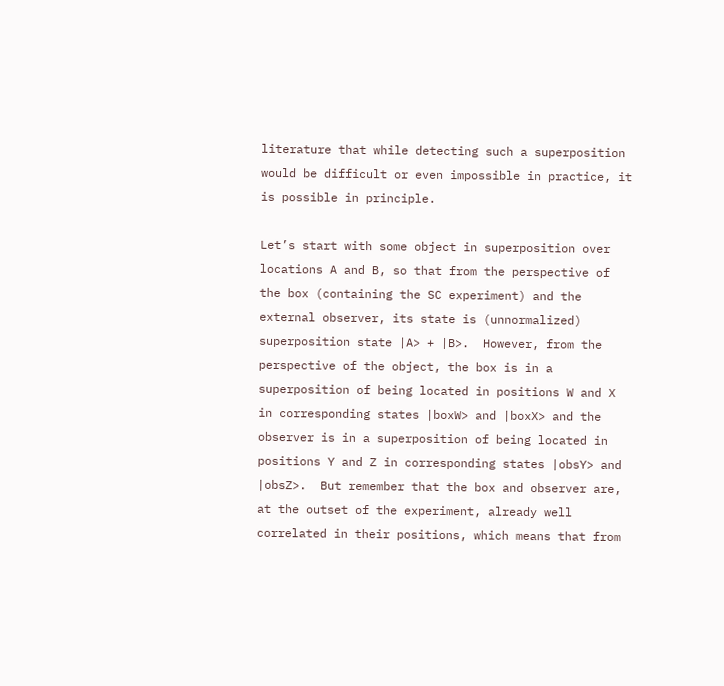literature that while detecting such a superposition would be difficult or even impossible in practice, it is possible in principle.

Let’s start with some object in superposition over locations A and B, so that from the perspective of the box (containing the SC experiment) and the external observer, its state is (unnormalized) superposition state |A> + |B>.  However, from the perspective of the object, the box is in a superposition of being located in positions W and X in corresponding states |boxW> and |boxX> and the observer is in a superposition of being located in positions Y and Z in corresponding states |obsY> and |obsZ>.  But remember that the box and observer are, at the outset of the experiment, already well correlated in their positions, which means that from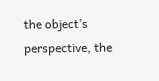the object’s perspective, the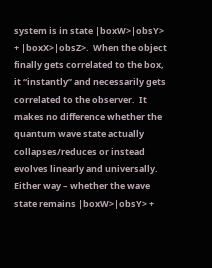system is in state |boxW>|obsY> + |boxX>|obsZ>.  When the object finally gets correlated to the box, it “instantly” and necessarily gets correlated to the observer.  It makes no difference whether the quantum wave state actually collapses/reduces or instead evolves linearly and universally.  Either way – whether the wave state remains |boxW>|obsY> +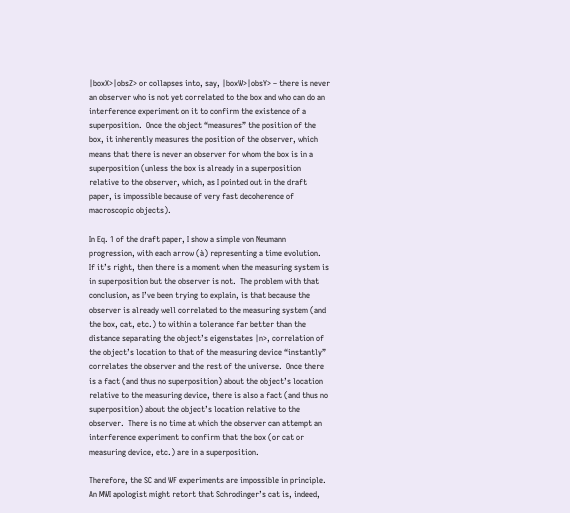|boxX>|obsZ> or collapses into, say, |boxW>|obsY> – there is never an observer who is not yet correlated to the box and who can do an interference experiment on it to confirm the existence of a superposition.  Once the object “measures” the position of the box, it inherently measures the position of the observer, which means that there is never an observer for whom the box is in a superposition (unless the box is already in a superposition relative to the observer, which, as I pointed out in the draft paper, is impossible because of very fast decoherence of macroscopic objects).

In Eq. 1 of the draft paper, I show a simple von Neumann progression, with each arrow (à) representing a time evolution.  If it’s right, then there is a moment when the measuring system is in superposition but the observer is not.  The problem with that conclusion, as I’ve been trying to explain, is that because the observer is already well correlated to the measuring system (and the box, cat, etc.) to within a tolerance far better than the distance separating the object’s eigenstates |n>, correlation of the object’s location to that of the measuring device “instantly” correlates the observer and the rest of the universe.  Once there is a fact (and thus no superposition) about the object’s location relative to the measuring device, there is also a fact (and thus no superposition) about the object’s location relative to the observer.  There is no time at which the observer can attempt an interference experiment to confirm that the box (or cat or measuring device, etc.) are in a superposition.

Therefore, the SC and WF experiments are impossible in principle.  An MWI apologist might retort that Schrodinger’s cat is, indeed,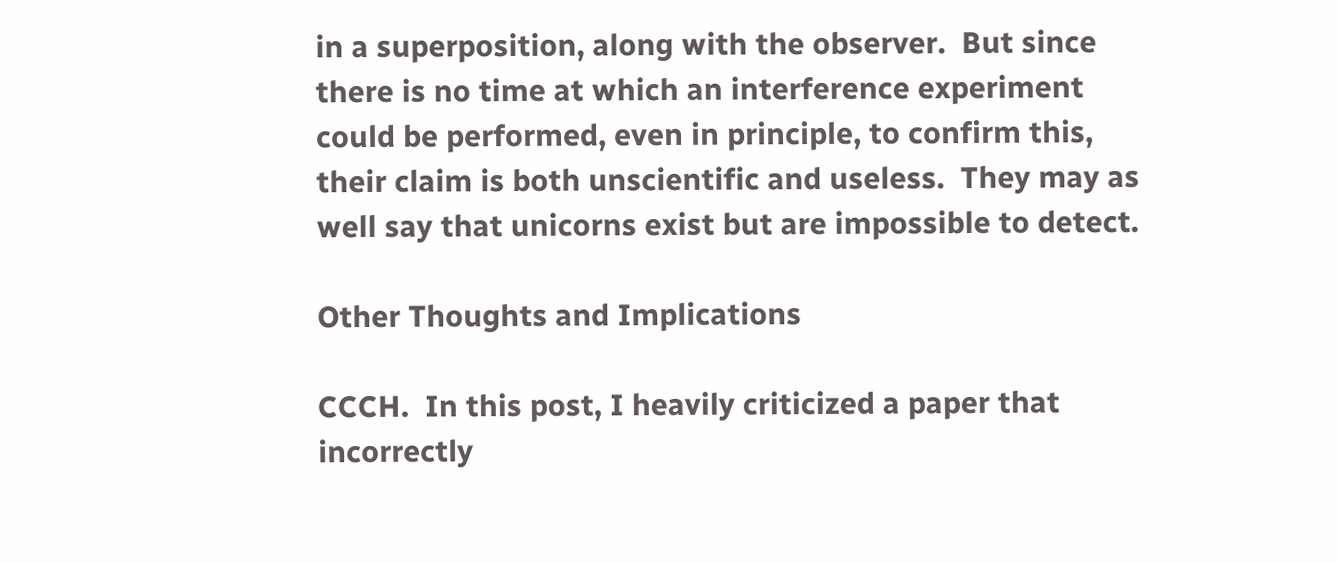in a superposition, along with the observer.  But since there is no time at which an interference experiment could be performed, even in principle, to confirm this, their claim is both unscientific and useless.  They may as well say that unicorns exist but are impossible to detect.

Other Thoughts and Implications

CCCH.  In this post, I heavily criticized a paper that incorrectly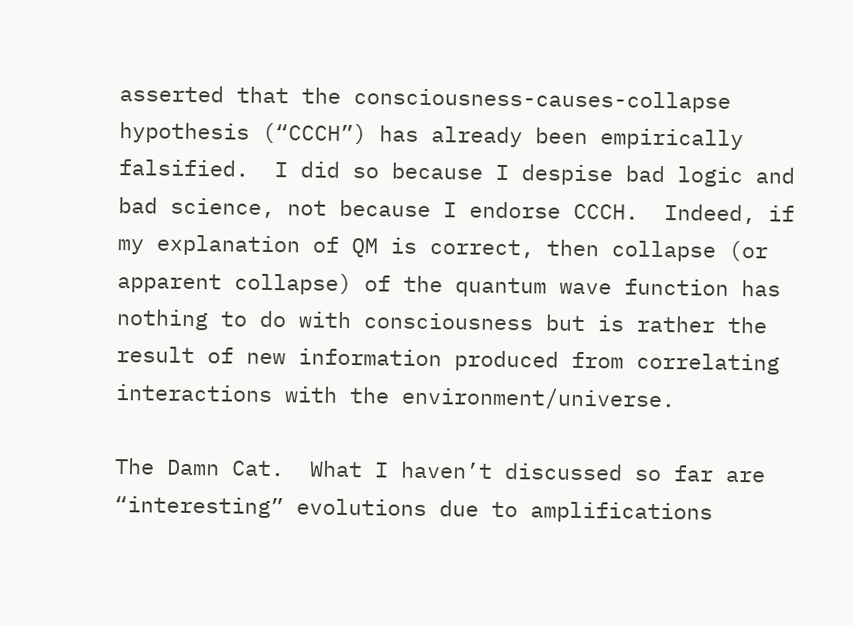asserted that the consciousness-causes-collapse hypothesis (“CCCH”) has already been empirically falsified.  I did so because I despise bad logic and bad science, not because I endorse CCCH.  Indeed, if my explanation of QM is correct, then collapse (or apparent collapse) of the quantum wave function has nothing to do with consciousness but is rather the result of new information produced from correlating interactions with the environment/universe.

The Damn Cat.  What I haven’t discussed so far are “interesting” evolutions due to amplifications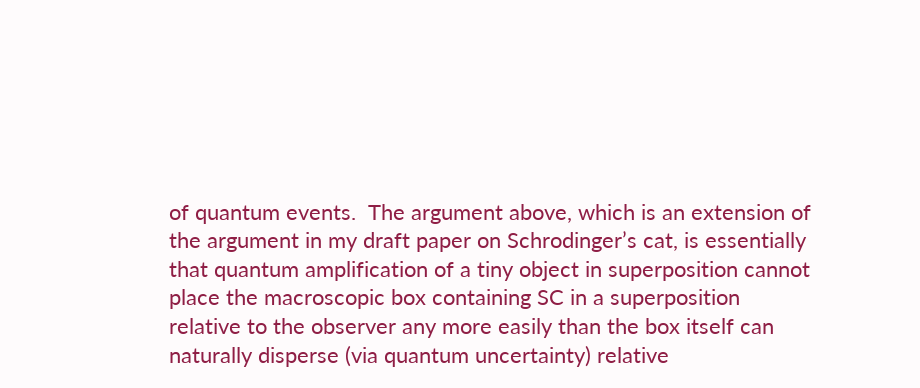of quantum events.  The argument above, which is an extension of the argument in my draft paper on Schrodinger’s cat, is essentially that quantum amplification of a tiny object in superposition cannot place the macroscopic box containing SC in a superposition relative to the observer any more easily than the box itself can naturally disperse (via quantum uncertainty) relative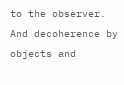to the observer.  And decoherence by objects and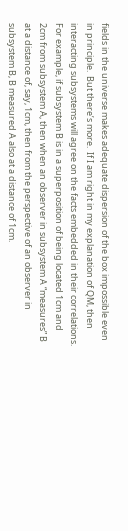fields in the universe makes adequate dispersion of the box impossible even in principle.  But there’s more.  If I am right in my explanation of QM, then interacting subsystems will agree on the facts embedded in their correlations.  For example, if subsystem B is in a superposition of being located 1cm and 2cm from subsystem A, then when an observer in subsystem A “measures” B at a distance of, say, 1cm, then from the perspective of an observer in subsystem B, B measured A also at a distance of 1cm.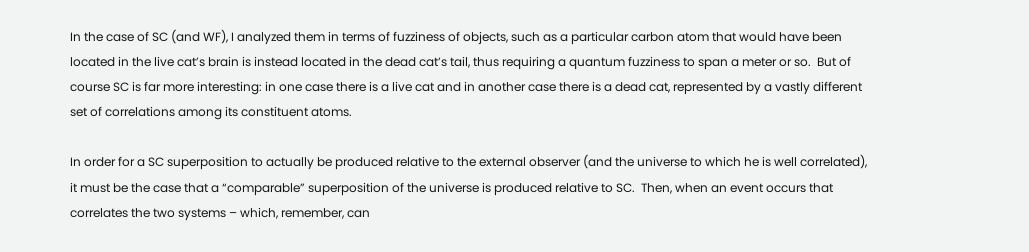In the case of SC (and WF), I analyzed them in terms of fuzziness of objects, such as a particular carbon atom that would have been located in the live cat’s brain is instead located in the dead cat’s tail, thus requiring a quantum fuzziness to span a meter or so.  But of course SC is far more interesting: in one case there is a live cat and in another case there is a dead cat, represented by a vastly different set of correlations among its constituent atoms.

In order for a SC superposition to actually be produced relative to the external observer (and the universe to which he is well correlated), it must be the case that a “comparable” superposition of the universe is produced relative to SC.  Then, when an event occurs that correlates the two systems – which, remember, can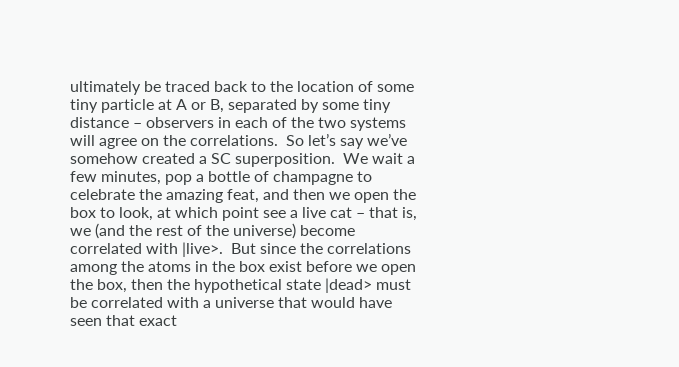ultimately be traced back to the location of some tiny particle at A or B, separated by some tiny distance – observers in each of the two systems will agree on the correlations.  So let’s say we’ve somehow created a SC superposition.  We wait a few minutes, pop a bottle of champagne to celebrate the amazing feat, and then we open the box to look, at which point see a live cat – that is, we (and the rest of the universe) become correlated with |live>.  But since the correlations among the atoms in the box exist before we open the box, then the hypothetical state |dead> must be correlated with a universe that would have seen that exact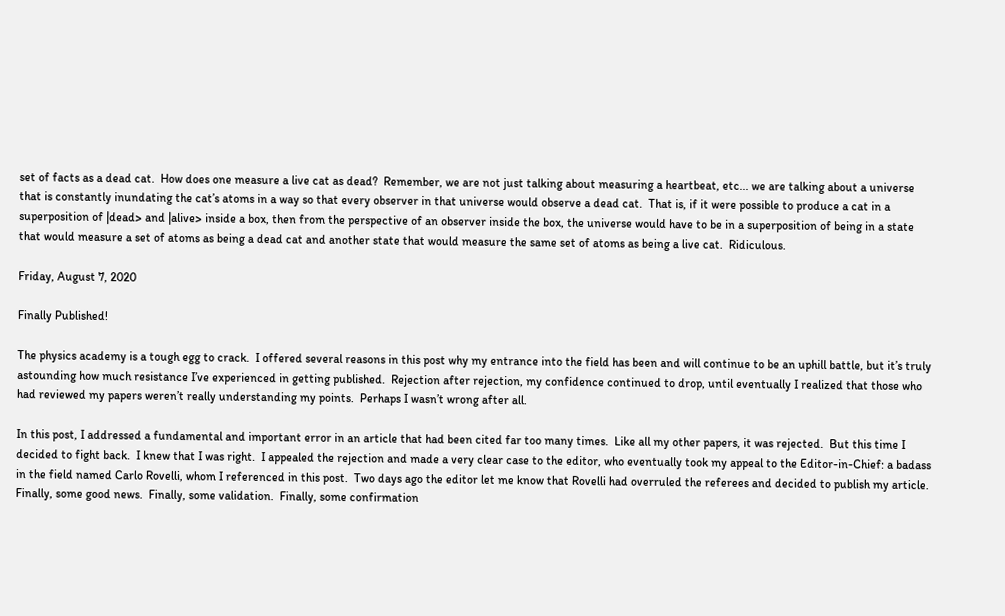set of facts as a dead cat.  How does one measure a live cat as dead?  Remember, we are not just talking about measuring a heartbeat, etc... we are talking about a universe that is constantly inundating the cat’s atoms in a way so that every observer in that universe would observe a dead cat.  That is, if it were possible to produce a cat in a superposition of |dead> and |alive> inside a box, then from the perspective of an observer inside the box, the universe would have to be in a superposition of being in a state that would measure a set of atoms as being a dead cat and another state that would measure the same set of atoms as being a live cat.  Ridiculous.

Friday, August 7, 2020

Finally Published!

The physics academy is a tough egg to crack.  I offered several reasons in this post why my entrance into the field has been and will continue to be an uphill battle, but it’s truly astounding how much resistance I’ve experienced in getting published.  Rejection after rejection, my confidence continued to drop, until eventually I realized that those who had reviewed my papers weren’t really understanding my points.  Perhaps I wasn’t wrong after all.

In this post, I addressed a fundamental and important error in an article that had been cited far too many times.  Like all my other papers, it was rejected.  But this time I decided to fight back.  I knew that I was right.  I appealed the rejection and made a very clear case to the editor, who eventually took my appeal to the Editor-in-Chief: a badass in the field named Carlo Rovelli, whom I referenced in this post.  Two days ago the editor let me know that Rovelli had overruled the referees and decided to publish my article.  Finally, some good news.  Finally, some validation.  Finally, some confirmation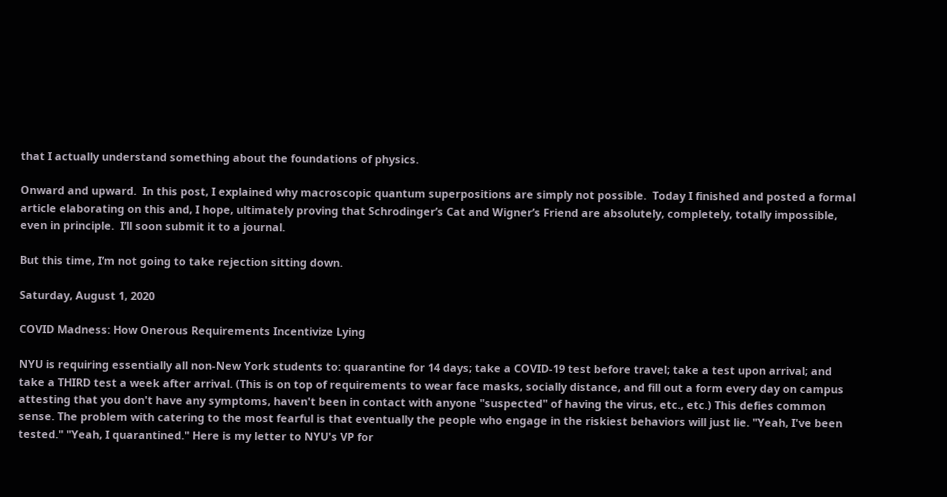that I actually understand something about the foundations of physics.

Onward and upward.  In this post, I explained why macroscopic quantum superpositions are simply not possible.  Today I finished and posted a formal article elaborating on this and, I hope, ultimately proving that Schrodinger’s Cat and Wigner’s Friend are absolutely, completely, totally impossible, even in principle.  I’ll soon submit it to a journal.

But this time, I’m not going to take rejection sitting down.

Saturday, August 1, 2020

COVID Madness: How Onerous Requirements Incentivize Lying

NYU is requiring essentially all non-New York students to: quarantine for 14 days; take a COVID-19 test before travel; take a test upon arrival; and take a THIRD test a week after arrival. (This is on top of requirements to wear face masks, socially distance, and fill out a form every day on campus attesting that you don't have any symptoms, haven't been in contact with anyone "suspected" of having the virus, etc., etc.) This defies common sense. The problem with catering to the most fearful is that eventually the people who engage in the riskiest behaviors will just lie. "Yeah, I've been tested." "Yeah, I quarantined." Here is my letter to NYU's VP for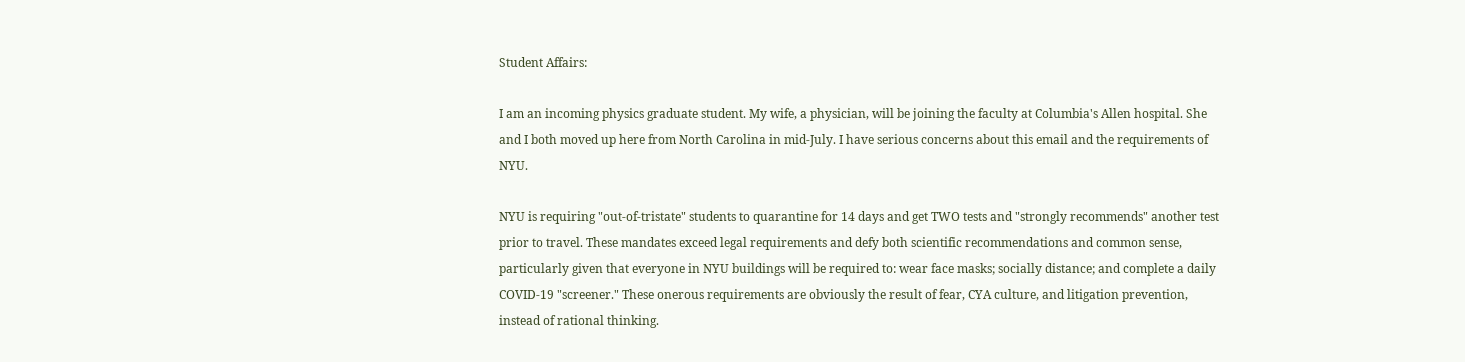Student Affairs:

I am an incoming physics graduate student. My wife, a physician, will be joining the faculty at Columbia's Allen hospital. She and I both moved up here from North Carolina in mid-July. I have serious concerns about this email and the requirements of NYU.

NYU is requiring "out-of-tristate" students to quarantine for 14 days and get TWO tests and "strongly recommends" another test prior to travel. These mandates exceed legal requirements and defy both scientific recommendations and common sense, particularly given that everyone in NYU buildings will be required to: wear face masks; socially distance; and complete a daily COVID-19 "screener." These onerous requirements are obviously the result of fear, CYA culture, and litigation prevention, instead of rational thinking.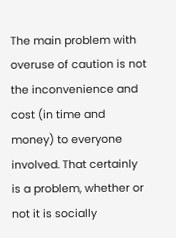The main problem with overuse of caution is not the inconvenience and cost (in time and money) to everyone involved. That certainly is a problem, whether or not it is socially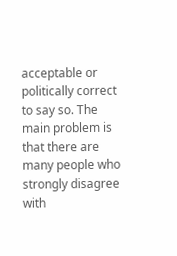acceptable or politically correct to say so. The main problem is that there are many people who strongly disagree with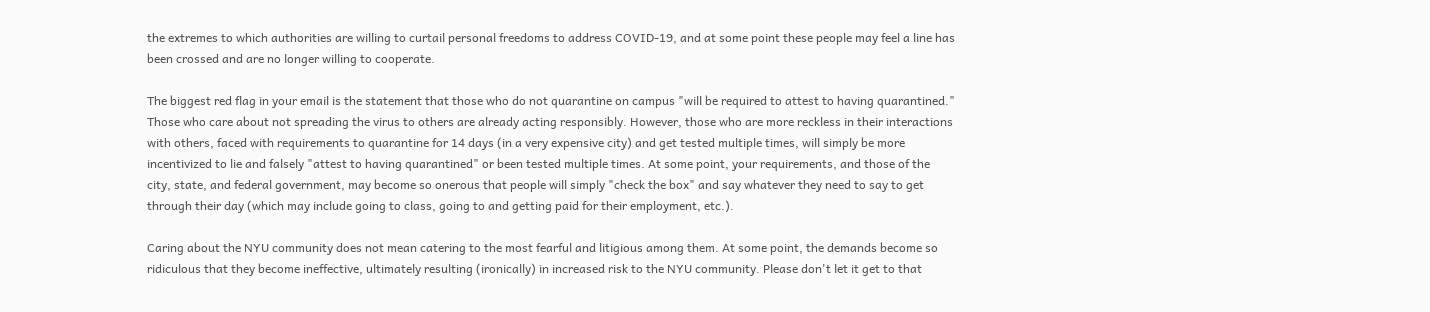the extremes to which authorities are willing to curtail personal freedoms to address COVID-19, and at some point these people may feel a line has been crossed and are no longer willing to cooperate.

The biggest red flag in your email is the statement that those who do not quarantine on campus "will be required to attest to having quarantined." Those who care about not spreading the virus to others are already acting responsibly. However, those who are more reckless in their interactions with others, faced with requirements to quarantine for 14 days (in a very expensive city) and get tested multiple times, will simply be more incentivized to lie and falsely "attest to having quarantined" or been tested multiple times. At some point, your requirements, and those of the city, state, and federal government, may become so onerous that people will simply "check the box" and say whatever they need to say to get through their day (which may include going to class, going to and getting paid for their employment, etc.).

Caring about the NYU community does not mean catering to the most fearful and litigious among them. At some point, the demands become so ridiculous that they become ineffective, ultimately resulting (ironically) in increased risk to the NYU community. Please don't let it get to that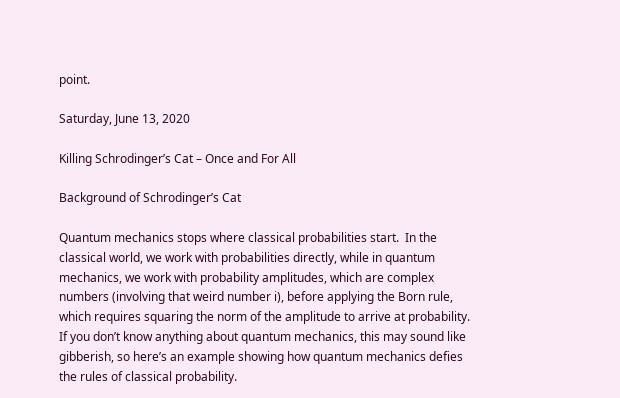point.

Saturday, June 13, 2020

Killing Schrodinger’s Cat – Once and For All

Background of Schrodinger’s Cat

Quantum mechanics stops where classical probabilities start.  In the classical world, we work with probabilities directly, while in quantum mechanics, we work with probability amplitudes, which are complex numbers (involving that weird number i), before applying the Born rule, which requires squaring the norm of the amplitude to arrive at probability.  If you don’t know anything about quantum mechanics, this may sound like gibberish, so here’s an example showing how quantum mechanics defies the rules of classical probability.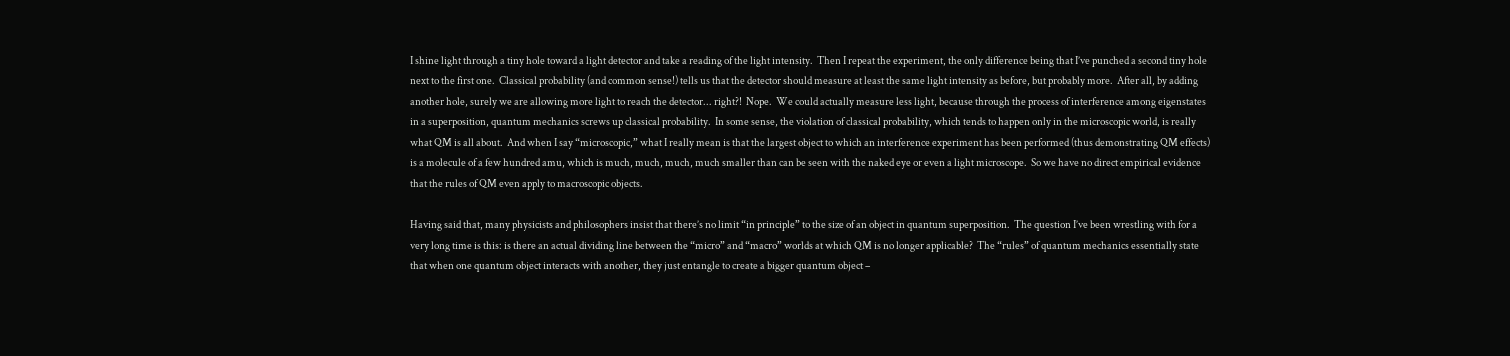I shine light through a tiny hole toward a light detector and take a reading of the light intensity.  Then I repeat the experiment, the only difference being that I’ve punched a second tiny hole next to the first one.  Classical probability (and common sense!) tells us that the detector should measure at least the same light intensity as before, but probably more.  After all, by adding another hole, surely we are allowing more light to reach the detector... right?!  Nope.  We could actually measure less light, because through the process of interference among eigenstates in a superposition, quantum mechanics screws up classical probability.  In some sense, the violation of classical probability, which tends to happen only in the microscopic world, is really what QM is all about.  And when I say “microscopic,” what I really mean is that the largest object to which an interference experiment has been performed (thus demonstrating QM effects) is a molecule of a few hundred amu, which is much, much, much, much smaller than can be seen with the naked eye or even a light microscope.  So we have no direct empirical evidence that the rules of QM even apply to macroscopic objects.

Having said that, many physicists and philosophers insist that there’s no limit “in principle” to the size of an object in quantum superposition.  The question I’ve been wrestling with for a very long time is this: is there an actual dividing line between the “micro” and “macro” worlds at which QM is no longer applicable?  The “rules” of quantum mechanics essentially state that when one quantum object interacts with another, they just entangle to create a bigger quantum object –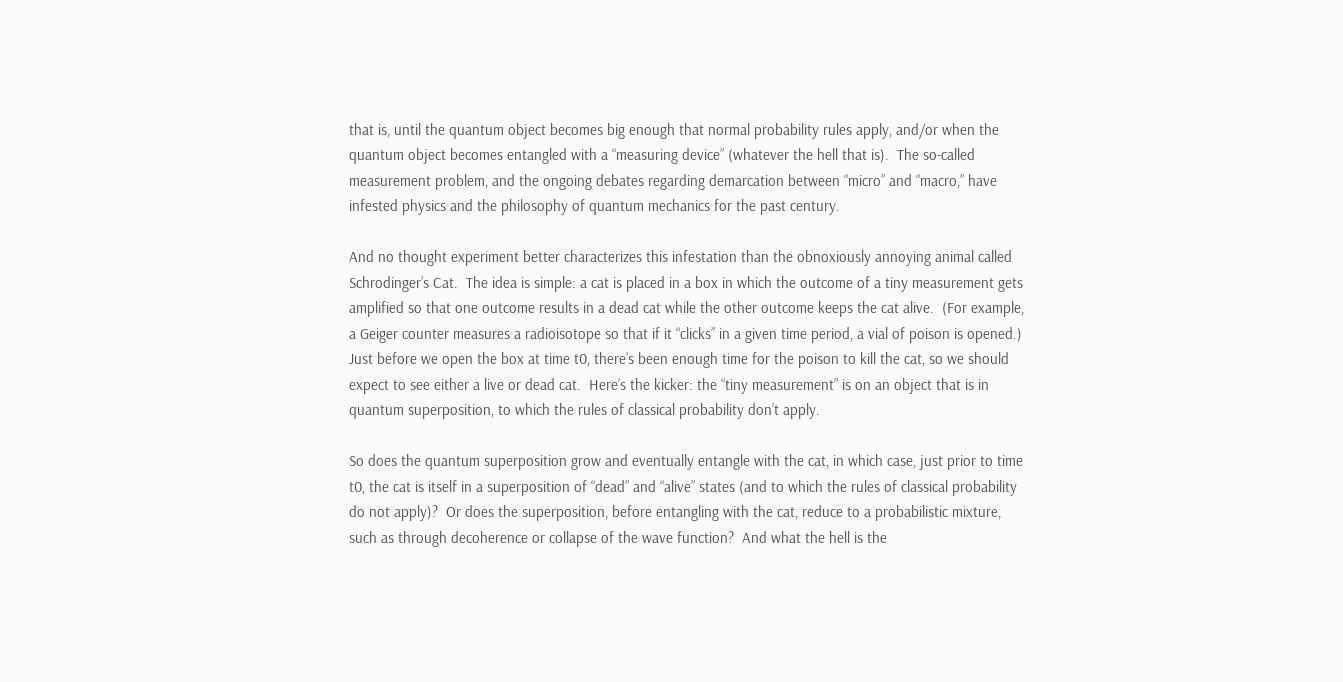that is, until the quantum object becomes big enough that normal probability rules apply, and/or when the quantum object becomes entangled with a “measuring device” (whatever the hell that is).  The so-called measurement problem, and the ongoing debates regarding demarcation between “micro” and “macro,” have infested physics and the philosophy of quantum mechanics for the past century.

And no thought experiment better characterizes this infestation than the obnoxiously annoying animal called Schrodinger’s Cat.  The idea is simple: a cat is placed in a box in which the outcome of a tiny measurement gets amplified so that one outcome results in a dead cat while the other outcome keeps the cat alive.  (For example, a Geiger counter measures a radioisotope so that if it “clicks” in a given time period, a vial of poison is opened.)  Just before we open the box at time t0, there’s been enough time for the poison to kill the cat, so we should expect to see either a live or dead cat.  Here’s the kicker: the “tiny measurement” is on an object that is in quantum superposition, to which the rules of classical probability don’t apply.

So does the quantum superposition grow and eventually entangle with the cat, in which case, just prior to time t0, the cat is itself in a superposition of “dead” and “alive” states (and to which the rules of classical probability do not apply)?  Or does the superposition, before entangling with the cat, reduce to a probabilistic mixture, such as through decoherence or collapse of the wave function?  And what the hell is the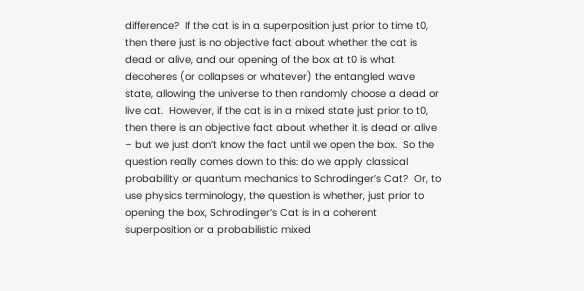difference?  If the cat is in a superposition just prior to time t0, then there just is no objective fact about whether the cat is dead or alive, and our opening of the box at t0 is what decoheres (or collapses or whatever) the entangled wave state, allowing the universe to then randomly choose a dead or live cat.  However, if the cat is in a mixed state just prior to t0, then there is an objective fact about whether it is dead or alive – but we just don’t know the fact until we open the box.  So the question really comes down to this: do we apply classical probability or quantum mechanics to Schrodinger’s Cat?  Or, to use physics terminology, the question is whether, just prior to opening the box, Schrodinger’s Cat is in a coherent superposition or a probabilistic mixed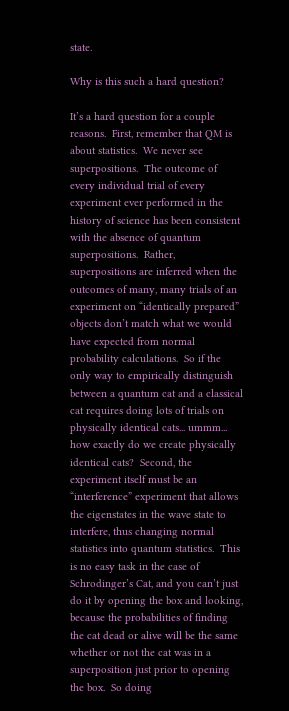state.

Why is this such a hard question?

It’s a hard question for a couple reasons.  First, remember that QM is about statistics.  We never see superpositions.  The outcome of every individual trial of every experiment ever performed in the history of science has been consistent with the absence of quantum superpositions.  Rather, superpositions are inferred when the outcomes of many, many trials of an experiment on “identically prepared” objects don’t match what we would have expected from normal probability calculations.  So if the only way to empirically distinguish between a quantum cat and a classical cat requires doing lots of trials on physically identical cats... ummm... how exactly do we create physically identical cats?  Second, the experiment itself must be an “interference” experiment that allows the eigenstates in the wave state to interfere, thus changing normal statistics into quantum statistics.  This is no easy task in the case of Schrodinger’s Cat, and you can’t just do it by opening the box and looking, because the probabilities of finding the cat dead or alive will be the same whether or not the cat was in a superposition just prior to opening the box.  So doing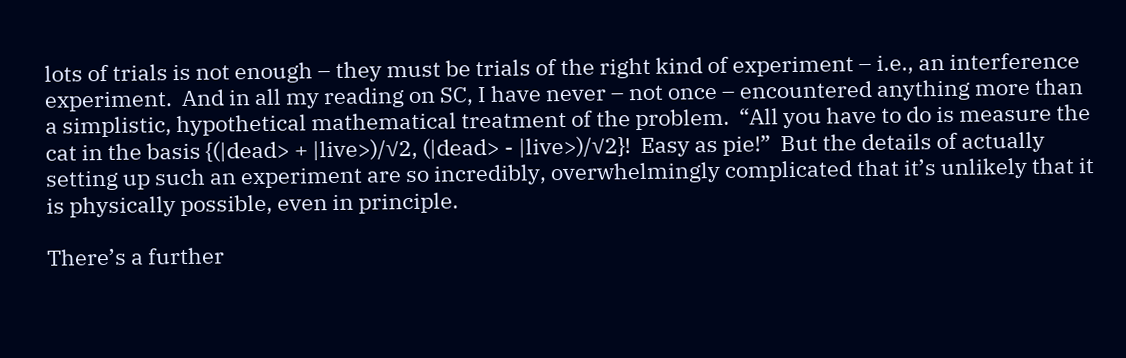lots of trials is not enough – they must be trials of the right kind of experiment – i.e., an interference experiment.  And in all my reading on SC, I have never – not once – encountered anything more than a simplistic, hypothetical mathematical treatment of the problem.  “All you have to do is measure the cat in the basis {(|dead> + |live>)/√2, (|dead> - |live>)/√2}!  Easy as pie!”  But the details of actually setting up such an experiment are so incredibly, overwhelmingly complicated that it’s unlikely that it is physically possible, even in principle.

There’s a further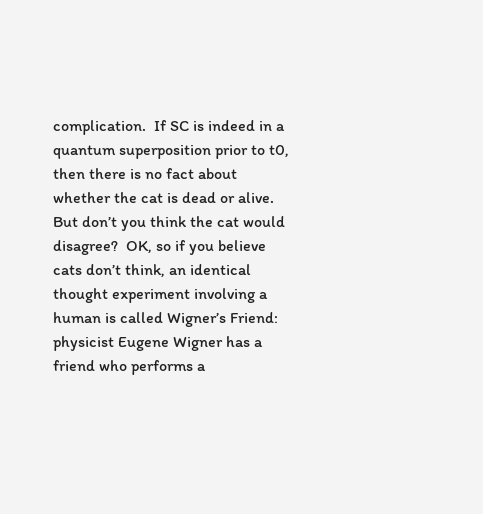complication.  If SC is indeed in a quantum superposition prior to t0, then there is no fact about whether the cat is dead or alive.  But don’t you think the cat would disagree?  OK, so if you believe cats don’t think, an identical thought experiment involving a human is called Wigner’s Friend: physicist Eugene Wigner has a friend who performs a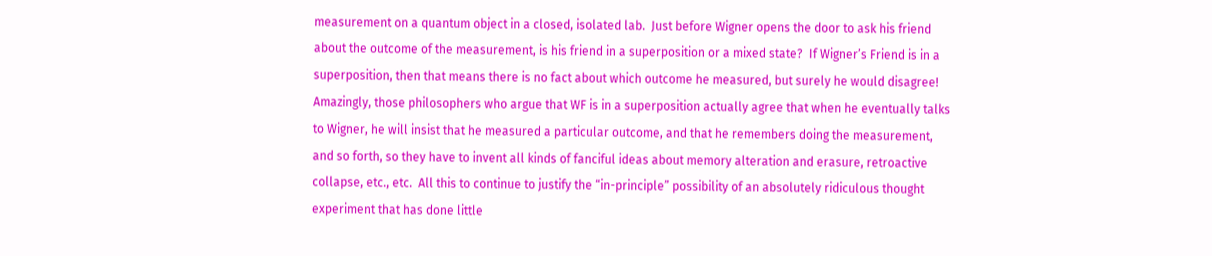measurement on a quantum object in a closed, isolated lab.  Just before Wigner opens the door to ask his friend about the outcome of the measurement, is his friend in a superposition or a mixed state?  If Wigner’s Friend is in a superposition, then that means there is no fact about which outcome he measured, but surely he would disagree!  Amazingly, those philosophers who argue that WF is in a superposition actually agree that when he eventually talks to Wigner, he will insist that he measured a particular outcome, and that he remembers doing the measurement, and so forth, so they have to invent all kinds of fanciful ideas about memory alteration and erasure, retroactive collapse, etc., etc.  All this to continue to justify the “in-principle” possibility of an absolutely ridiculous thought experiment that has done little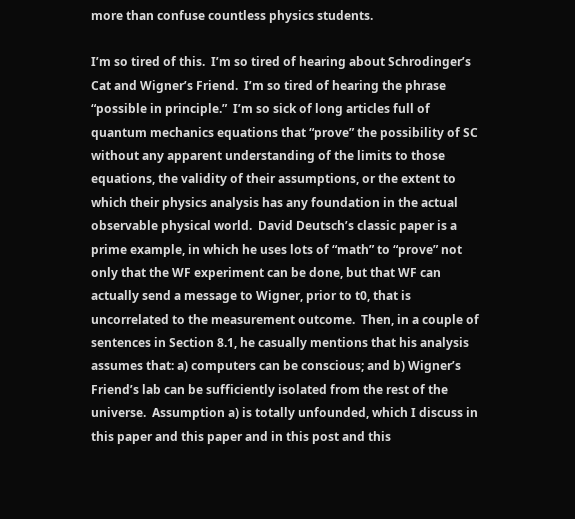more than confuse countless physics students.

I’m so tired of this.  I’m so tired of hearing about Schrodinger’s Cat and Wigner’s Friend.  I’m so tired of hearing the phrase “possible in principle.”  I’m so sick of long articles full of quantum mechanics equations that “prove” the possibility of SC without any apparent understanding of the limits to those equations, the validity of their assumptions, or the extent to which their physics analysis has any foundation in the actual observable physical world.  David Deutsch’s classic paper is a prime example, in which he uses lots of “math” to “prove” not only that the WF experiment can be done, but that WF can actually send a message to Wigner, prior to t0, that is uncorrelated to the measurement outcome.  Then, in a couple of sentences in Section 8.1, he casually mentions that his analysis assumes that: a) computers can be conscious; and b) Wigner’s Friend’s lab can be sufficiently isolated from the rest of the universe.  Assumption a) is totally unfounded, which I discuss in this paper and this paper and in this post and this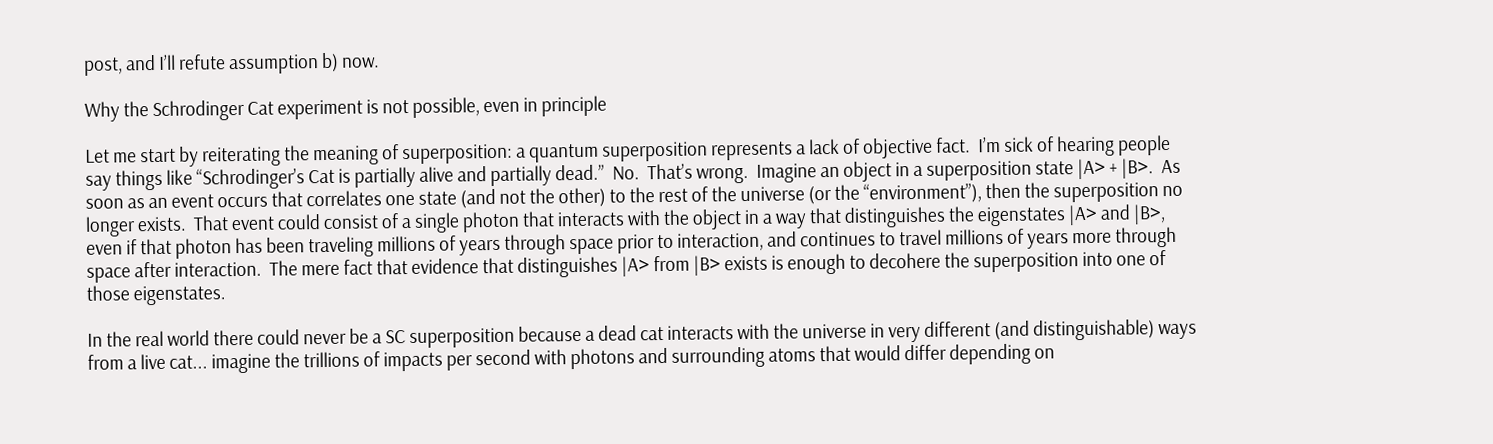post, and I’ll refute assumption b) now.

Why the Schrodinger Cat experiment is not possible, even in principle

Let me start by reiterating the meaning of superposition: a quantum superposition represents a lack of objective fact.  I’m sick of hearing people say things like “Schrodinger’s Cat is partially alive and partially dead.”  No.  That’s wrong.  Imagine an object in a superposition state |A> + |B>.  As soon as an event occurs that correlates one state (and not the other) to the rest of the universe (or the “environment”), then the superposition no longer exists.  That event could consist of a single photon that interacts with the object in a way that distinguishes the eigenstates |A> and |B>, even if that photon has been traveling millions of years through space prior to interaction, and continues to travel millions of years more through space after interaction.  The mere fact that evidence that distinguishes |A> from |B> exists is enough to decohere the superposition into one of those eigenstates.

In the real world there could never be a SC superposition because a dead cat interacts with the universe in very different (and distinguishable) ways from a live cat... imagine the trillions of impacts per second with photons and surrounding atoms that would differ depending on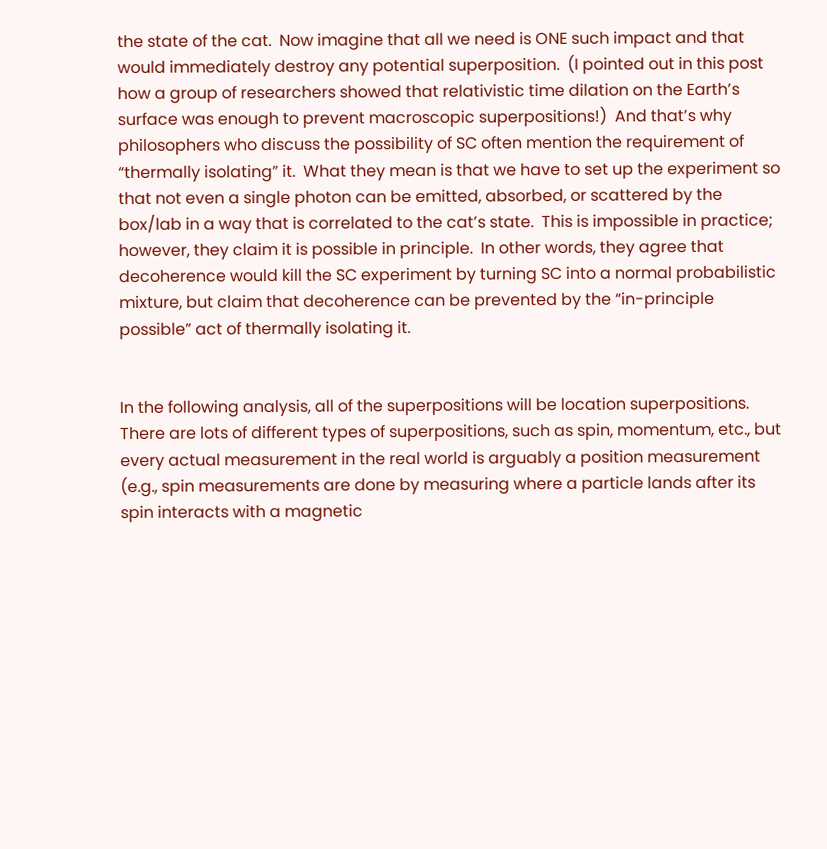the state of the cat.  Now imagine that all we need is ONE such impact and that would immediately destroy any potential superposition.  (I pointed out in this post how a group of researchers showed that relativistic time dilation on the Earth’s surface was enough to prevent macroscopic superpositions!)  And that’s why philosophers who discuss the possibility of SC often mention the requirement of “thermally isolating” it.  What they mean is that we have to set up the experiment so that not even a single photon can be emitted, absorbed, or scattered by the box/lab in a way that is correlated to the cat’s state.  This is impossible in practice; however, they claim it is possible in principle.  In other words, they agree that decoherence would kill the SC experiment by turning SC into a normal probabilistic mixture, but claim that decoherence can be prevented by the “in-principle possible” act of thermally isolating it.


In the following analysis, all of the superpositions will be location superpositions.  There are lots of different types of superpositions, such as spin, momentum, etc., but every actual measurement in the real world is arguably a position measurement (e.g., spin measurements are done by measuring where a particle lands after its spin interacts with a magnetic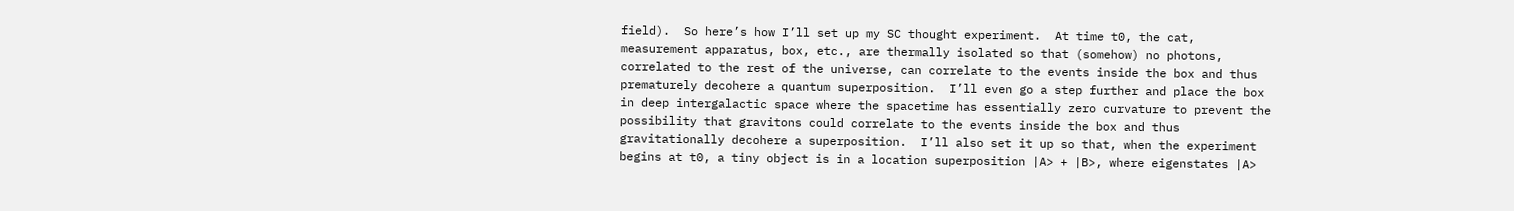field).  So here’s how I’ll set up my SC thought experiment.  At time t0, the cat, measurement apparatus, box, etc., are thermally isolated so that (somehow) no photons, correlated to the rest of the universe, can correlate to the events inside the box and thus prematurely decohere a quantum superposition.  I’ll even go a step further and place the box in deep intergalactic space where the spacetime has essentially zero curvature to prevent the possibility that gravitons could correlate to the events inside the box and thus gravitationally decohere a superposition.  I’ll also set it up so that, when the experiment begins at t0, a tiny object is in a location superposition |A> + |B>, where eigenstates |A>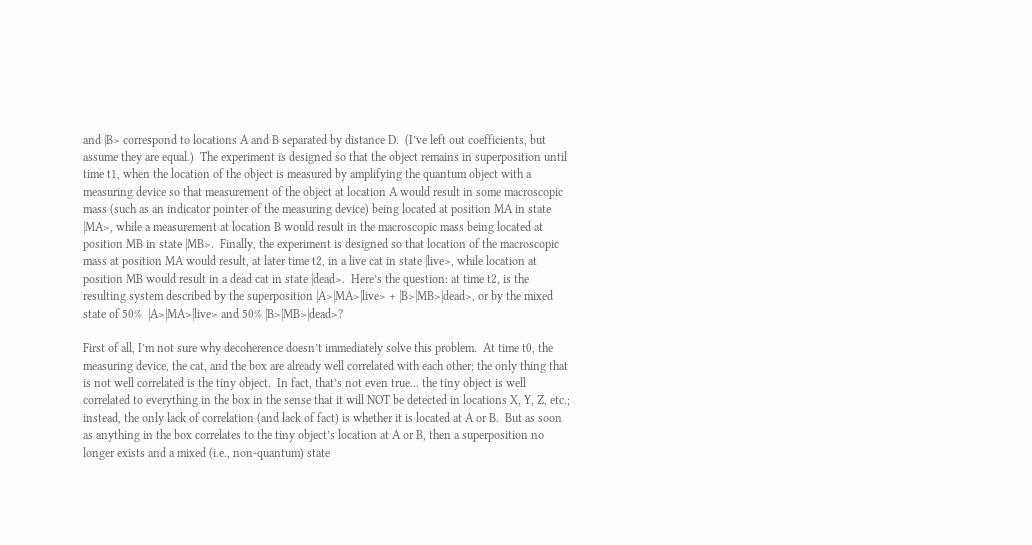and |B> correspond to locations A and B separated by distance D.  (I’ve left out coefficients, but assume they are equal.)  The experiment is designed so that the object remains in superposition until time t1, when the location of the object is measured by amplifying the quantum object with a measuring device so that measurement of the object at location A would result in some macroscopic mass (such as an indicator pointer of the measuring device) being located at position MA in state |MA>, while a measurement at location B would result in the macroscopic mass being located at position MB in state |MB>.  Finally, the experiment is designed so that location of the macroscopic mass at position MA would result, at later time t2, in a live cat in state |live>, while location at position MB would result in a dead cat in state |dead>.  Here’s the question: at time t2, is the resulting system described by the superposition |A>|MA>|live> + |B>|MB>|dead>, or by the mixed state of 50%  |A>|MA>|live> and 50% |B>|MB>|dead>?

First of all, I’m not sure why decoherence doesn’t immediately solve this problem.  At time t0, the measuring device, the cat, and the box are already well correlated with each other; the only thing that is not well correlated is the tiny object.  In fact, that’s not even true... the tiny object is well correlated to everything in the box in the sense that it will NOT be detected in locations X, Y, Z, etc.; instead, the only lack of correlation (and lack of fact) is whether it is located at A or B.  But as soon as anything in the box correlates to the tiny object’s location at A or B, then a superposition no longer exists and a mixed (i.e., non-quantum) state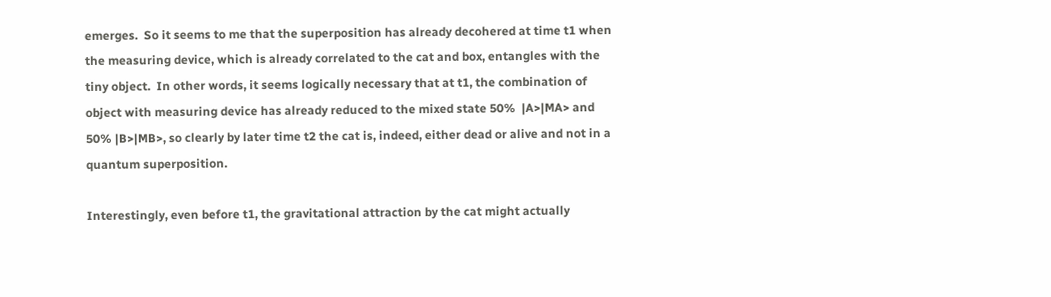emerges.  So it seems to me that the superposition has already decohered at time t1 when the measuring device, which is already correlated to the cat and box, entangles with the tiny object.  In other words, it seems logically necessary that at t1, the combination of object with measuring device has already reduced to the mixed state 50%  |A>|MA> and 50% |B>|MB>, so clearly by later time t2 the cat is, indeed, either dead or alive and not in a quantum superposition.

Interestingly, even before t1, the gravitational attraction by the cat might actually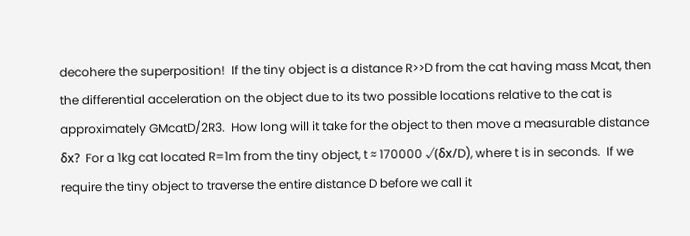decohere the superposition!  If the tiny object is a distance R>>D from the cat having mass Mcat, then the differential acceleration on the object due to its two possible locations relative to the cat is approximately GMcatD/2R3.  How long will it take for the object to then move a measurable distance δx?  For a 1kg cat located R=1m from the tiny object, t ≈ 170000 √(δx/D), where t is in seconds.  If we require the tiny object to traverse the entire distance D before we call it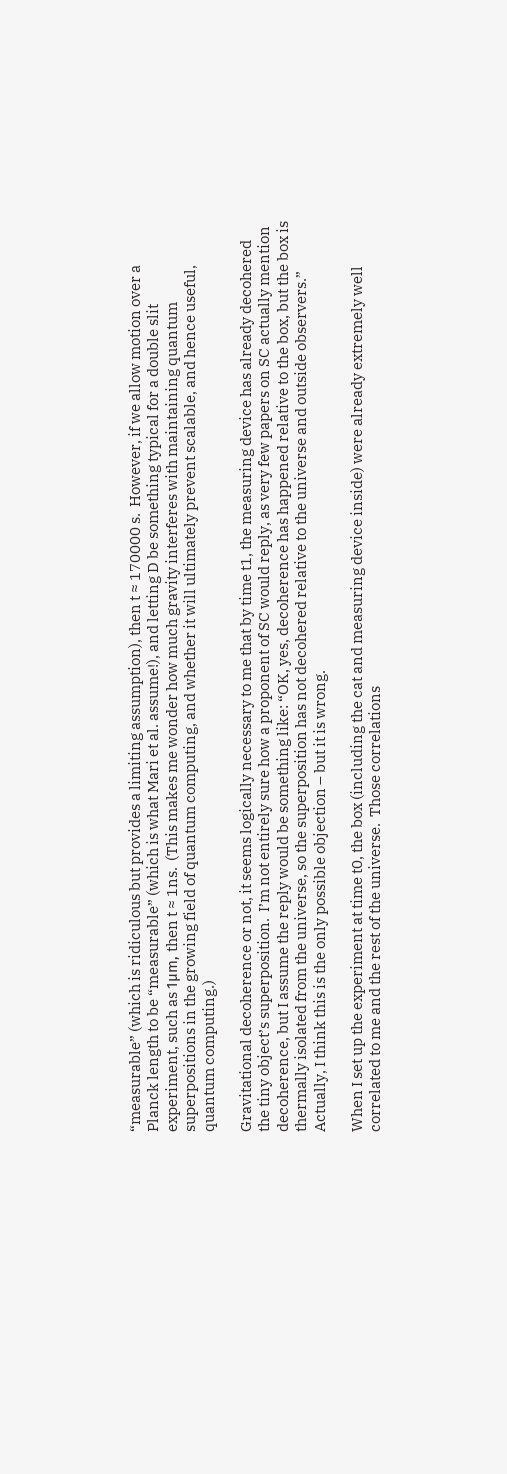“measurable” (which is ridiculous but provides a limiting assumption), then t ≈ 170000 s.  However, if we allow motion over a Planck length to be “measurable” (which is what Mari et al. assume!), and letting D be something typical for a double slit experiment, such as 1μm, then t ≈ 1ns.  (This makes me wonder how much gravity interferes with maintaining quantum superpositions in the growing field of quantum computing, and whether it will ultimately prevent scalable, and hence useful, quantum computing.)

Gravitational decoherence or not, it seems logically necessary to me that by time t1, the measuring device has already decohered the tiny object’s superposition.  I’m not entirely sure how a proponent of SC would reply, as very few papers on SC actually mention decoherence, but I assume the reply would be something like: “OK, yes, decoherence has happened relative to the box, but the box is thermally isolated from the universe, so the superposition has not decohered relative to the universe and outside observers.”  Actually, I think this is the only possible objection – but it is wrong.

When I set up the experiment at time t0, the box (including the cat and measuring device inside) were already extremely well correlated to me and the rest of the universe.  Those correlations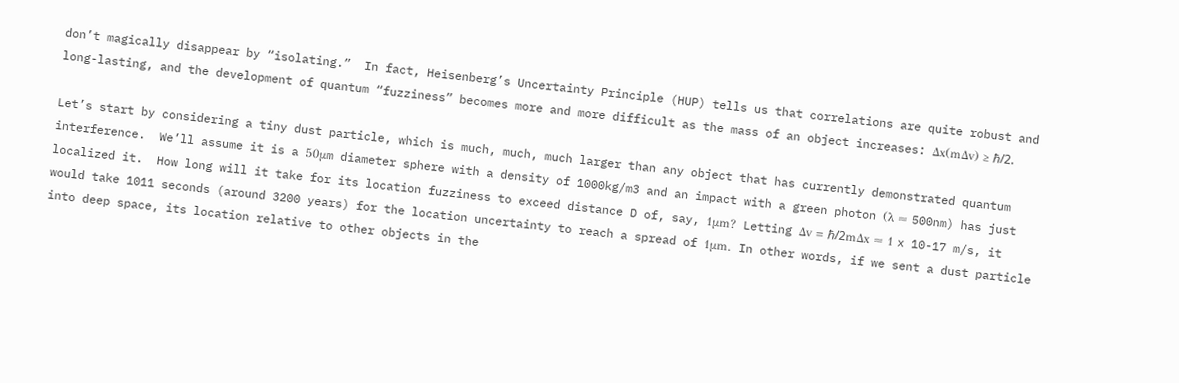don’t magically disappear by “isolating.”  In fact, Heisenberg’s Uncertainty Principle (HUP) tells us that correlations are quite robust and long-lasting, and the development of quantum “fuzziness” becomes more and more difficult as the mass of an object increases: Δx(mΔv) ≥ ℏ/2.

Let’s start by considering a tiny dust particle, which is much, much, much larger than any object that has currently demonstrated quantum interference.  We’ll assume it is a 50μm diameter sphere with a density of 1000kg/m3 and an impact with a green photon (λ ≈ 500nm) has just localized it.  How long will it take for its location fuzziness to exceed distance D of, say, 1μm?  Letting Δv = ℏ/2mΔx ≈ 1 x 10-17 m/s, it would take 1011 seconds (around 3200 years) for the location uncertainty to reach a spread of 1μm.  In other words, if we sent a dust particle into deep space, its location relative to other objects in the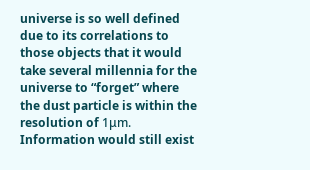universe is so well defined due to its correlations to those objects that it would take several millennia for the universe to “forget” where the dust particle is within the resolution of 1μm.  Information would still exist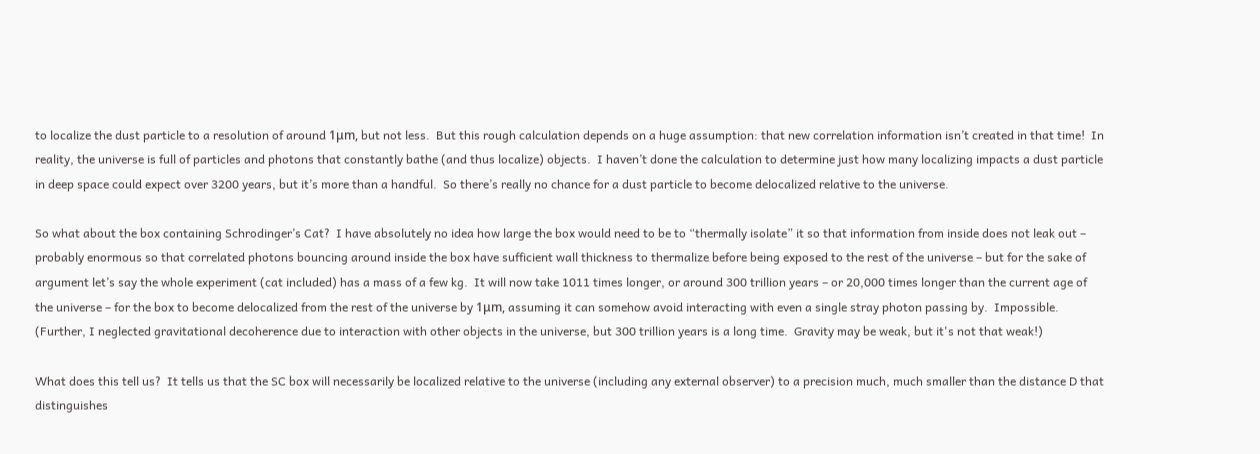to localize the dust particle to a resolution of around 1μm, but not less.  But this rough calculation depends on a huge assumption: that new correlation information isn’t created in that time!  In reality, the universe is full of particles and photons that constantly bathe (and thus localize) objects.  I haven’t done the calculation to determine just how many localizing impacts a dust particle in deep space could expect over 3200 years, but it’s more than a handful.  So there’s really no chance for a dust particle to become delocalized relative to the universe.

So what about the box containing Schrodinger’s Cat?  I have absolutely no idea how large the box would need to be to “thermally isolate” it so that information from inside does not leak out – probably enormous so that correlated photons bouncing around inside the box have sufficient wall thickness to thermalize before being exposed to the rest of the universe – but for the sake of argument let’s say the whole experiment (cat included) has a mass of a few kg.  It will now take 1011 times longer, or around 300 trillion years – or 20,000 times longer than the current age of the universe – for the box to become delocalized from the rest of the universe by 1μm, assuming it can somehow avoid interacting with even a single stray photon passing by.  Impossible.  (Further, I neglected gravitational decoherence due to interaction with other objects in the universe, but 300 trillion years is a long time.  Gravity may be weak, but it's not that weak!)

What does this tell us?  It tells us that the SC box will necessarily be localized relative to the universe (including any external observer) to a precision much, much smaller than the distance D that distinguishes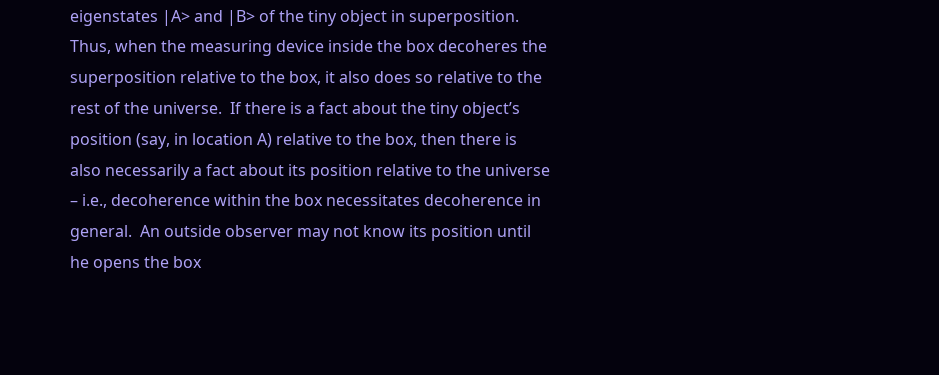eigenstates |A> and |B> of the tiny object in superposition.  Thus, when the measuring device inside the box decoheres the superposition relative to the box, it also does so relative to the rest of the universe.  If there is a fact about the tiny object’s position (say, in location A) relative to the box, then there is also necessarily a fact about its position relative to the universe – i.e., decoherence within the box necessitates decoherence in general.  An outside observer may not know its position until he opens the box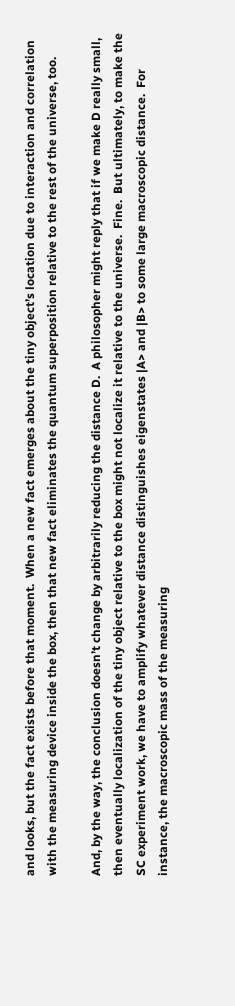and looks, but the fact exists before that moment.  When a new fact emerges about the tiny object’s location due to interaction and correlation with the measuring device inside the box, then that new fact eliminates the quantum superposition relative to the rest of the universe, too.

And, by the way, the conclusion doesn’t change by arbitrarily reducing the distance D.  A philosopher might reply that if we make D really small, then eventually localization of the tiny object relative to the box might not localize it relative to the universe.  Fine.  But ultimately, to make the SC experiment work, we have to amplify whatever distance distinguishes eigenstates |A> and |B> to some large macroscopic distance.  For instance, the macroscopic mass of the measuring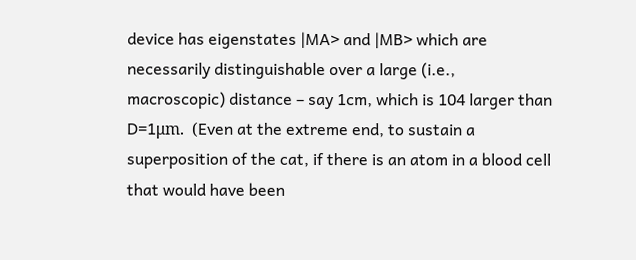device has eigenstates |MA> and |MB> which are necessarily distinguishable over a large (i.e., macroscopic) distance – say 1cm, which is 104 larger than D=1μm.  (Even at the extreme end, to sustain a superposition of the cat, if there is an atom in a blood cell that would have been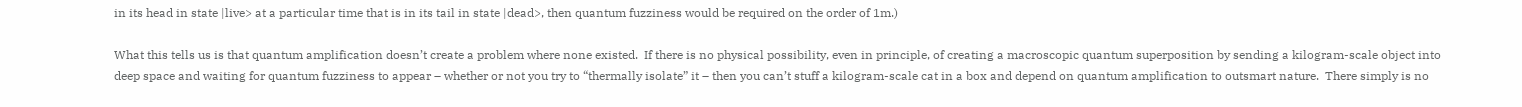in its head in state |live> at a particular time that is in its tail in state |dead>, then quantum fuzziness would be required on the order of 1m.)

What this tells us is that quantum amplification doesn’t create a problem where none existed.  If there is no physical possibility, even in principle, of creating a macroscopic quantum superposition by sending a kilogram-scale object into deep space and waiting for quantum fuzziness to appear – whether or not you try to “thermally isolate” it – then you can’t stuff a kilogram-scale cat in a box and depend on quantum amplification to outsmart nature.  There simply is no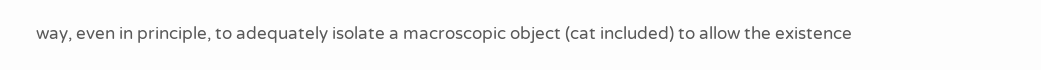way, even in principle, to adequately isolate a macroscopic object (cat included) to allow the existence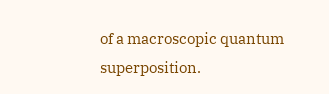of a macroscopic quantum superposition.